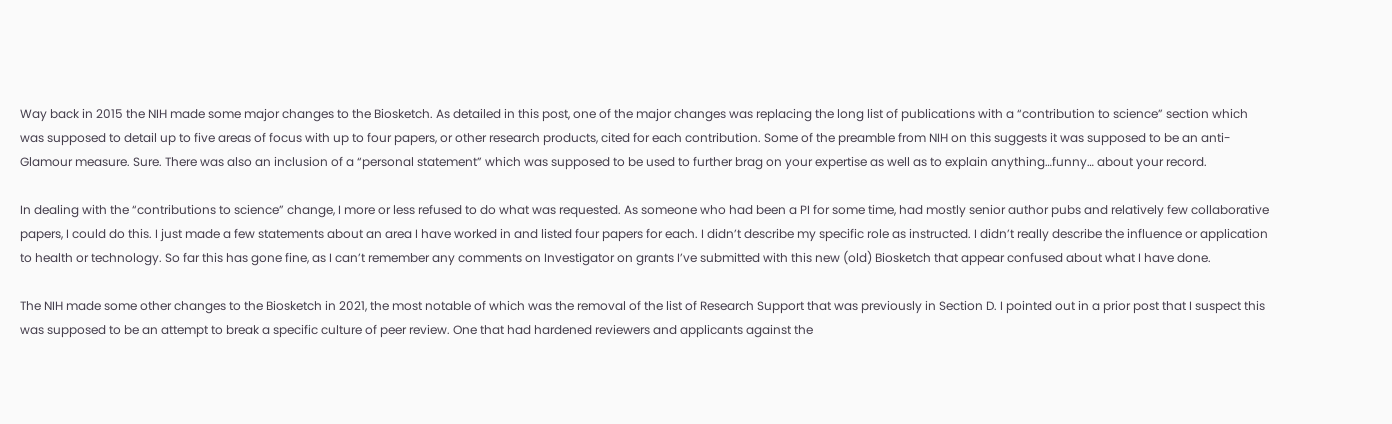Way back in 2015 the NIH made some major changes to the Biosketch. As detailed in this post, one of the major changes was replacing the long list of publications with a “contribution to science” section which was supposed to detail up to five areas of focus with up to four papers, or other research products, cited for each contribution. Some of the preamble from NIH on this suggests it was supposed to be an anti-Glamour measure. Sure. There was also an inclusion of a “personal statement” which was supposed to be used to further brag on your expertise as well as to explain anything…funny… about your record.

In dealing with the “contributions to science” change, I more or less refused to do what was requested. As someone who had been a PI for some time, had mostly senior author pubs and relatively few collaborative papers, I could do this. I just made a few statements about an area I have worked in and listed four papers for each. I didn’t describe my specific role as instructed. I didn’t really describe the influence or application to health or technology. So far this has gone fine, as I can’t remember any comments on Investigator on grants I’ve submitted with this new (old) Biosketch that appear confused about what I have done.

The NIH made some other changes to the Biosketch in 2021, the most notable of which was the removal of the list of Research Support that was previously in Section D. I pointed out in a prior post that I suspect this was supposed to be an attempt to break a specific culture of peer review. One that had hardened reviewers and applicants against the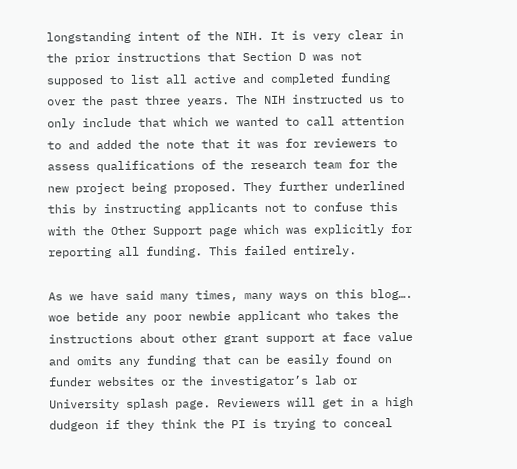longstanding intent of the NIH. It is very clear in the prior instructions that Section D was not supposed to list all active and completed funding over the past three years. The NIH instructed us to only include that which we wanted to call attention to and added the note that it was for reviewers to assess qualifications of the research team for the new project being proposed. They further underlined this by instructing applicants not to confuse this with the Other Support page which was explicitly for reporting all funding. This failed entirely.

As we have said many times, many ways on this blog…. woe betide any poor newbie applicant who takes the instructions about other grant support at face value and omits any funding that can be easily found on funder websites or the investigator’s lab or University splash page. Reviewers will get in a high dudgeon if they think the PI is trying to conceal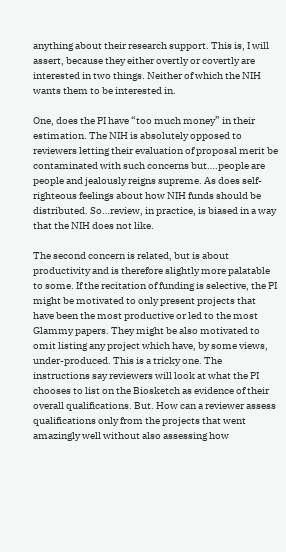anything about their research support. This is, I will assert, because they either overtly or covertly are interested in two things. Neither of which the NIH wants them to be interested in.

One, does the PI have “too much money” in their estimation. The NIH is absolutely opposed to reviewers letting their evaluation of proposal merit be contaminated with such concerns but….people are people and jealously reigns supreme. As does self-righteous feelings about how NIH funds should be distributed. So…review, in practice, is biased in a way that the NIH does not like.

The second concern is related, but is about productivity and is therefore slightly more palatable to some. If the recitation of funding is selective, the PI might be motivated to only present projects that have been the most productive or led to the most Glammy papers. They might be also motivated to omit listing any project which have, by some views, under-produced. This is a tricky one. The instructions say reviewers will look at what the PI chooses to list on the Biosketch as evidence of their overall qualifications. But. How can a reviewer assess qualifications only from the projects that went amazingly well without also assessing how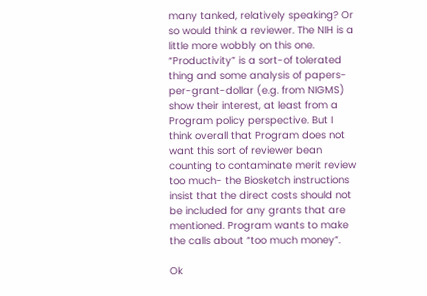many tanked, relatively speaking? Or so would think a reviewer. The NIH is a little more wobbly on this one. “Productivity” is a sort-of tolerated thing and some analysis of papers-per-grant-dollar (e.g. from NIGMS) show their interest, at least from a Program policy perspective. But I think overall that Program does not want this sort of reviewer bean counting to contaminate merit review too much- the Biosketch instructions insist that the direct costs should not be included for any grants that are mentioned. Program wants to make the calls about “too much money”.

Ok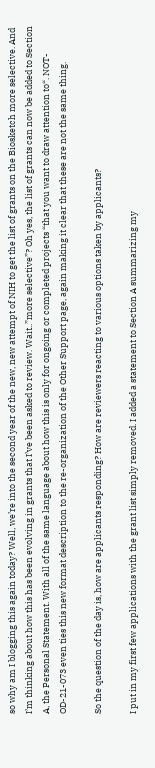so why am I blogging this again today? Well, we’re into the second year of the new, new attempt of NIH to get the list of grants on the Biosketch more selective. And I’m thinking about how this has been evolving in grants that I’ve been asked to review. Wait..”more selective”? Oh yes, the list of grants can now be added to Section A, the Personal Statement. With all of the same language about how this is only for ongoing or completed projects “that you want to draw attention to“. NOT-OD-21-073 even ties this new format description to the re-organization of the Other Support page, again making it clear that these are not the same thing.

So the question of the day is, how are applicants responding? How are reviewers reacting to various options taken by applicants?

I put in my first few applications with the grant list simply removed. I added a statement to Section A summarizing my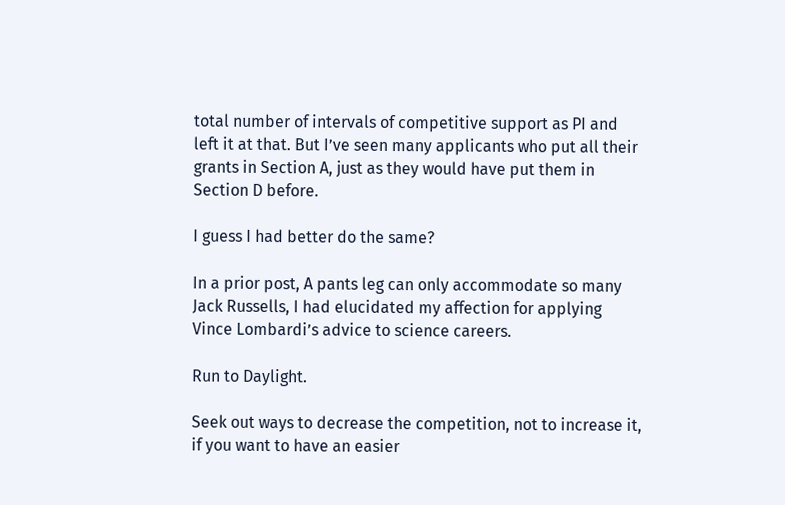total number of intervals of competitive support as PI and left it at that. But I’ve seen many applicants who put all their grants in Section A, just as they would have put them in Section D before.

I guess I had better do the same?

In a prior post, A pants leg can only accommodate so many Jack Russells, I had elucidated my affection for applying Vince Lombardi’s advice to science careers.

Run to Daylight.

Seek out ways to decrease the competition, not to increase it, if you want to have an easier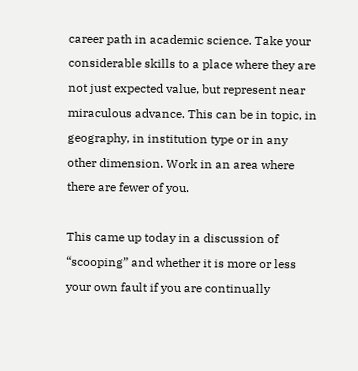career path in academic science. Take your considerable skills to a place where they are not just expected value, but represent near miraculous advance. This can be in topic, in geography, in institution type or in any other dimension. Work in an area where there are fewer of you.

This came up today in a discussion of “scooping” and whether it is more or less your own fault if you are continually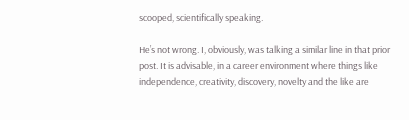scooped, scientifically speaking.

He’s not wrong. I, obviously, was talking a similar line in that prior post. It is advisable, in a career environment where things like independence, creativity, discovery, novelty and the like are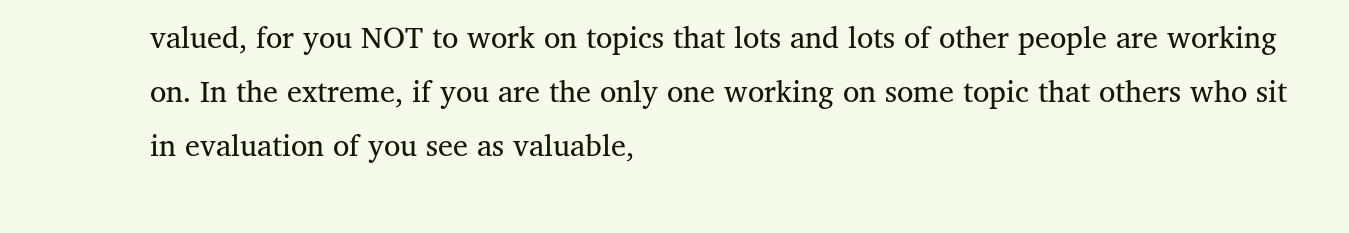valued, for you NOT to work on topics that lots and lots of other people are working on. In the extreme, if you are the only one working on some topic that others who sit in evaluation of you see as valuable,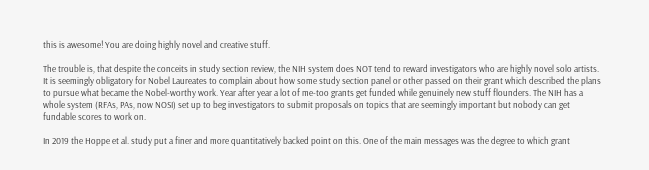this is awesome! You are doing highly novel and creative stuff.

The trouble is, that despite the conceits in study section review, the NIH system does NOT tend to reward investigators who are highly novel solo artists. It is seemingly obligatory for Nobel Laureates to complain about how some study section panel or other passed on their grant which described the plans to pursue what became the Nobel-worthy work. Year after year a lot of me-too grants get funded while genuinely new stuff flounders. The NIH has a whole system (RFAs, PAs, now NOSI) set up to beg investigators to submit proposals on topics that are seemingly important but nobody can get fundable scores to work on.

In 2019 the Hoppe et al. study put a finer and more quantitatively backed point on this. One of the main messages was the degree to which grant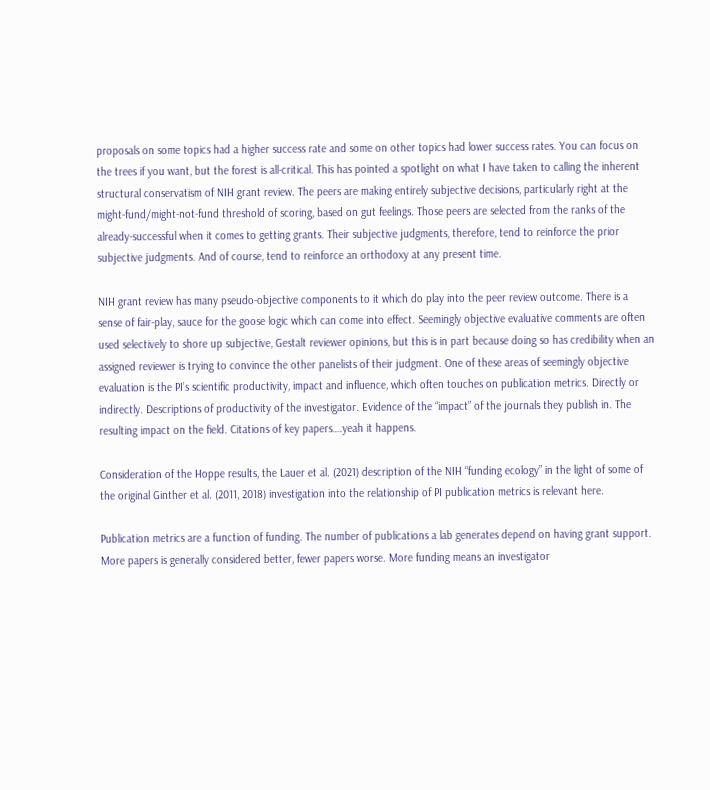proposals on some topics had a higher success rate and some on other topics had lower success rates. You can focus on the trees if you want, but the forest is all-critical. This has pointed a spotlight on what I have taken to calling the inherent structural conservatism of NIH grant review. The peers are making entirely subjective decisions, particularly right at the might-fund/might-not-fund threshold of scoring, based on gut feelings. Those peers are selected from the ranks of the already-successful when it comes to getting grants. Their subjective judgments, therefore, tend to reinforce the prior subjective judgments. And of course, tend to reinforce an orthodoxy at any present time.

NIH grant review has many pseudo-objective components to it which do play into the peer review outcome. There is a sense of fair-play, sauce for the goose logic which can come into effect. Seemingly objective evaluative comments are often used selectively to shore up subjective, Gestalt reviewer opinions, but this is in part because doing so has credibility when an assigned reviewer is trying to convince the other panelists of their judgment. One of these areas of seemingly objective evaluation is the PI’s scientific productivity, impact and influence, which often touches on publication metrics. Directly or indirectly. Descriptions of productivity of the investigator. Evidence of the “impact” of the journals they publish in. The resulting impact on the field. Citations of key papers….yeah it happens.

Consideration of the Hoppe results, the Lauer et al. (2021) description of the NIH “funding ecology” in the light of some of the original Ginther et al. (2011, 2018) investigation into the relationship of PI publication metrics is relevant here.

Publication metrics are a function of funding. The number of publications a lab generates depend on having grant support. More papers is generally considered better, fewer papers worse. More funding means an investigator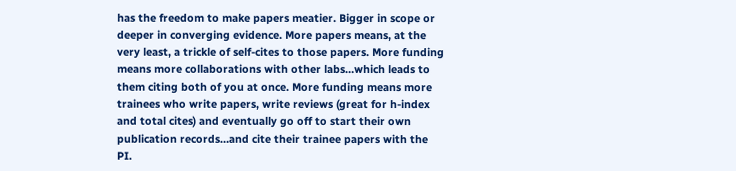has the freedom to make papers meatier. Bigger in scope or deeper in converging evidence. More papers means, at the very least, a trickle of self-cites to those papers. More funding means more collaborations with other labs…which leads to them citing both of you at once. More funding means more trainees who write papers, write reviews (great for h-index and total cites) and eventually go off to start their own publication records…and cite their trainee papers with the PI.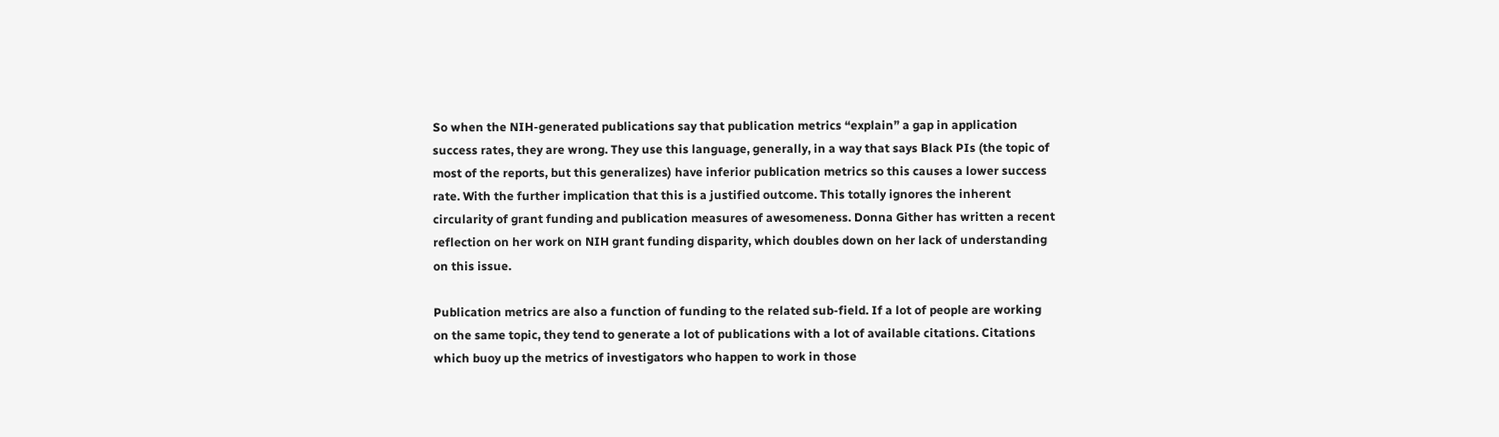So when the NIH-generated publications say that publication metrics “explain” a gap in application success rates, they are wrong. They use this language, generally, in a way that says Black PIs (the topic of most of the reports, but this generalizes) have inferior publication metrics so this causes a lower success rate. With the further implication that this is a justified outcome. This totally ignores the inherent circularity of grant funding and publication measures of awesomeness. Donna Gither has written a recent reflection on her work on NIH grant funding disparity, which doubles down on her lack of understanding on this issue.

Publication metrics are also a function of funding to the related sub-field. If a lot of people are working on the same topic, they tend to generate a lot of publications with a lot of available citations. Citations which buoy up the metrics of investigators who happen to work in those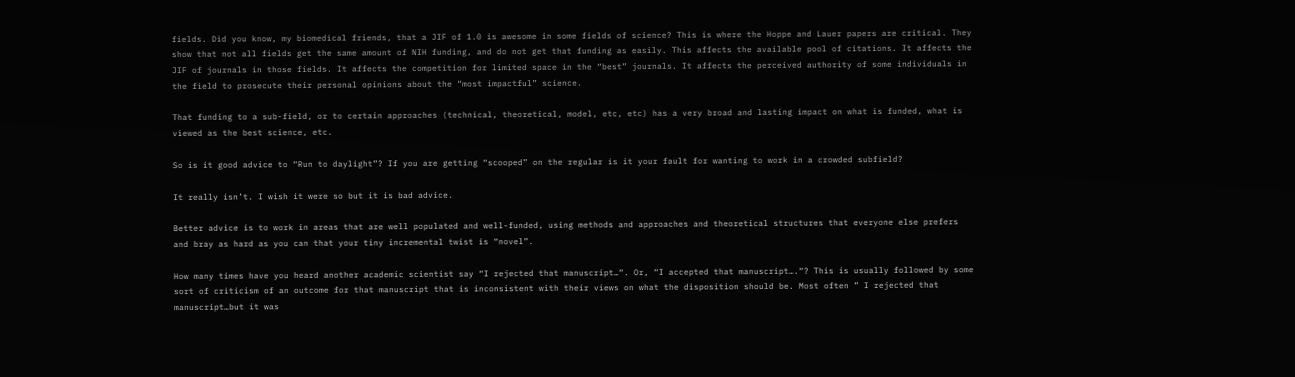fields. Did you know, my biomedical friends, that a JIF of 1.0 is awesome in some fields of science? This is where the Hoppe and Lauer papers are critical. They show that not all fields get the same amount of NIH funding, and do not get that funding as easily. This affects the available pool of citations. It affects the JIF of journals in those fields. It affects the competition for limited space in the “best” journals. It affects the perceived authority of some individuals in the field to prosecute their personal opinions about the “most impactful” science.

That funding to a sub-field, or to certain approaches (technical, theoretical, model, etc, etc) has a very broad and lasting impact on what is funded, what is viewed as the best science, etc.

So is it good advice to “Run to daylight”? If you are getting “scooped” on the regular is it your fault for wanting to work in a crowded subfield?

It really isn’t. I wish it were so but it is bad advice.

Better advice is to work in areas that are well populated and well-funded, using methods and approaches and theoretical structures that everyone else prefers and bray as hard as you can that your tiny incremental twist is “novel”.

How many times have you heard another academic scientist say “I rejected that manuscript…“. Or, “I accepted that manuscript….“? This is usually followed by some sort of criticism of an outcome for that manuscript that is inconsistent with their views on what the disposition should be. Most often ” I rejected that manuscript…but it was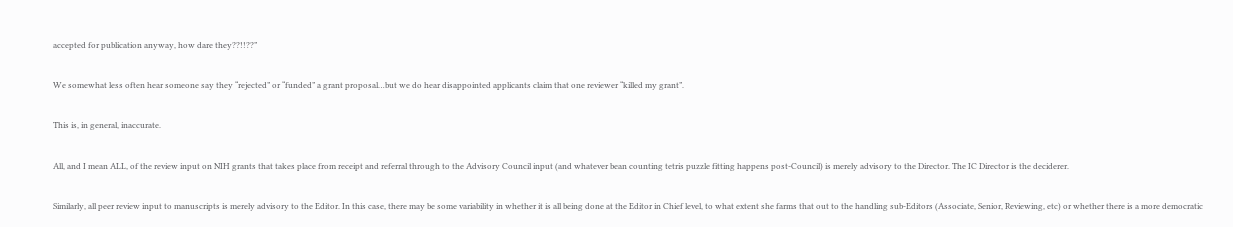accepted for publication anyway, how dare they??!!??”

We somewhat less often hear someone say they “rejected” or “funded” a grant proposal…but we do hear disappointed applicants claim that one reviewer “killed my grant”.

This is, in general, inaccurate.

All, and I mean ALL, of the review input on NIH grants that takes place from receipt and referral through to the Advisory Council input (and whatever bean counting tetris puzzle fitting happens post-Council) is merely advisory to the Director. The IC Director is the deciderer.

Similarly, all peer review input to manuscripts is merely advisory to the Editor. In this case, there may be some variability in whether it is all being done at the Editor in Chief level, to what extent she farms that out to the handling sub-Editors (Associate, Senior, Reviewing, etc) or whether there is a more democratic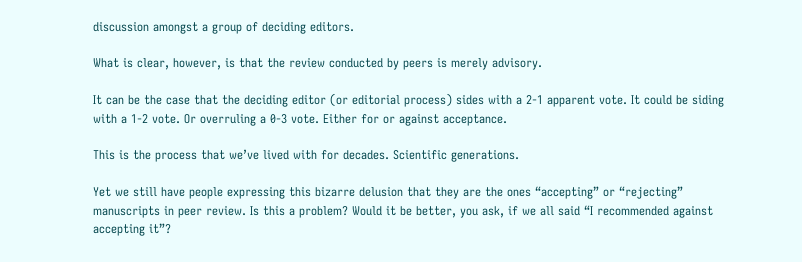discussion amongst a group of deciding editors.

What is clear, however, is that the review conducted by peers is merely advisory.

It can be the case that the deciding editor (or editorial process) sides with a 2-1 apparent vote. It could be siding with a 1-2 vote. Or overruling a 0-3 vote. Either for or against acceptance.

This is the process that we’ve lived with for decades. Scientific generations.

Yet we still have people expressing this bizarre delusion that they are the ones “accepting” or “rejecting” manuscripts in peer review. Is this a problem? Would it be better, you ask, if we all said “I recommended against accepting it”?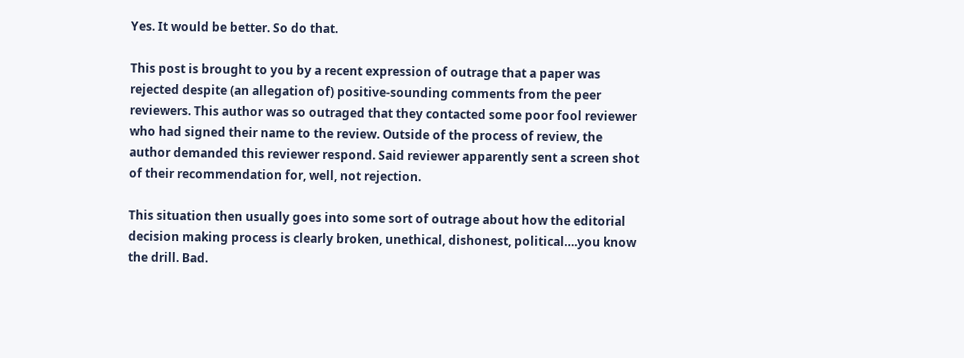Yes. It would be better. So do that.

This post is brought to you by a recent expression of outrage that a paper was rejected despite (an allegation of) positive-sounding comments from the peer reviewers. This author was so outraged that they contacted some poor fool reviewer who had signed their name to the review. Outside of the process of review, the author demanded this reviewer respond. Said reviewer apparently sent a screen shot of their recommendation for, well, not rejection.

This situation then usually goes into some sort of outrage about how the editorial decision making process is clearly broken, unethical, dishonest, political….you know the drill. Bad.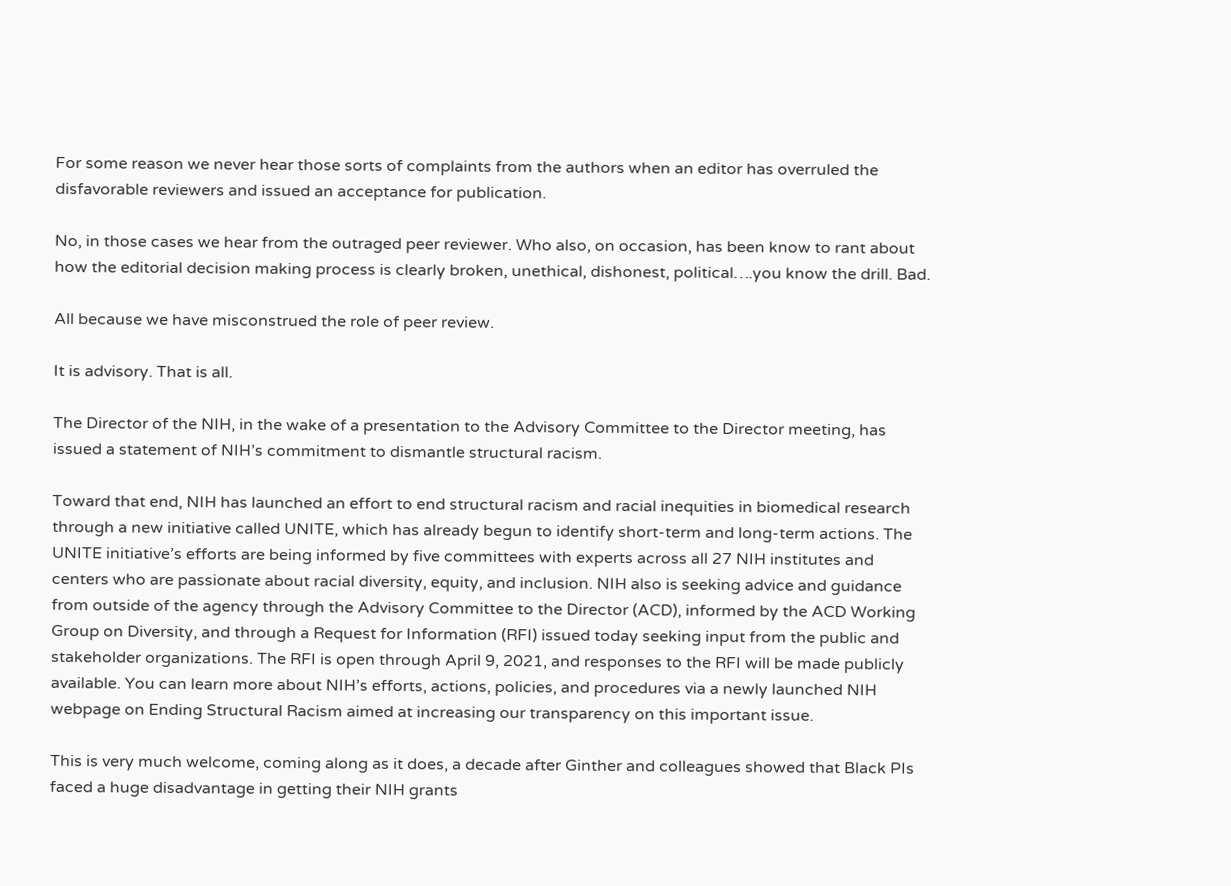For some reason we never hear those sorts of complaints from the authors when an editor has overruled the disfavorable reviewers and issued an acceptance for publication.

No, in those cases we hear from the outraged peer reviewer. Who also, on occasion, has been know to rant about how the editorial decision making process is clearly broken, unethical, dishonest, political….you know the drill. Bad.

All because we have misconstrued the role of peer review.

It is advisory. That is all.

The Director of the NIH, in the wake of a presentation to the Advisory Committee to the Director meeting, has issued a statement of NIH’s commitment to dismantle structural racism.

Toward that end, NIH has launched an effort to end structural racism and racial inequities in biomedical research through a new initiative called UNITE, which has already begun to identify short-term and long-term actions. The UNITE initiative’s efforts are being informed by five committees with experts across all 27 NIH institutes and centers who are passionate about racial diversity, equity, and inclusion. NIH also is seeking advice and guidance from outside of the agency through the Advisory Committee to the Director (ACD), informed by the ACD Working Group on Diversity, and through a Request for Information (RFI) issued today seeking input from the public and stakeholder organizations. The RFI is open through April 9, 2021, and responses to the RFI will be made publicly available. You can learn more about NIH’s efforts, actions, policies, and procedures via a newly launched NIH webpage on Ending Structural Racism aimed at increasing our transparency on this important issue.

This is very much welcome, coming along as it does, a decade after Ginther and colleagues showed that Black PIs faced a huge disadvantage in getting their NIH grants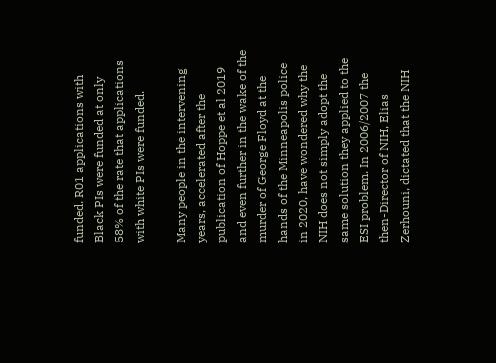funded. R01 applications with Black PIs were funded at only 58% of the rate that applications with white PIs were funded.

Many people in the intervening years, accelerated after the publication of Hoppe et al 2019 and even further in the wake of the murder of George Floyd at the hands of the Minneapolis police in 2020, have wondered why the NIH does not simply adopt the same solution they applied to the ESI problem. In 2006/2007 the then-Director of NIH, Elias Zerhouni, dictated that the NIH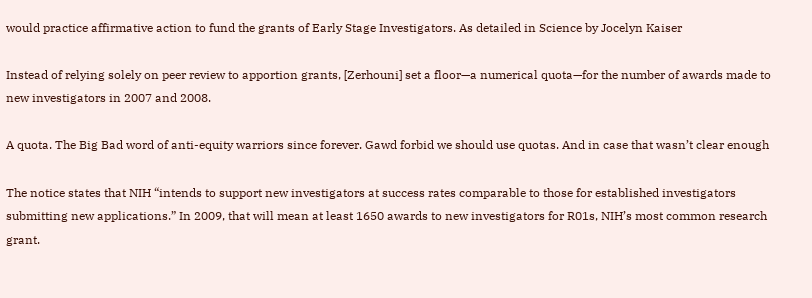would practice affirmative action to fund the grants of Early Stage Investigators. As detailed in Science by Jocelyn Kaiser

Instead of relying solely on peer review to apportion grants, [Zerhouni] set a floor—a numerical quota—for the number of awards made to new investigators in 2007 and 2008.

A quota. The Big Bad word of anti-equity warriors since forever. Gawd forbid we should use quotas. And in case that wasn’t clear enough

The notice states that NIH “intends to support new investigators at success rates comparable to those for established investigators submitting new applications.” In 2009, that will mean at least 1650 awards to new investigators for R01s, NIH’s most common research grant.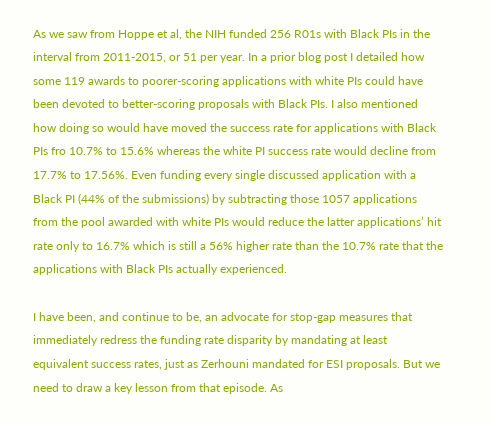As we saw from Hoppe et al, the NIH funded 256 R01s with Black PIs in the interval from 2011-2015, or 51 per year. In a prior blog post I detailed how some 119 awards to poorer-scoring applications with white PIs could have been devoted to better-scoring proposals with Black PIs. I also mentioned how doing so would have moved the success rate for applications with Black PIs fro 10.7% to 15.6% whereas the white PI success rate would decline from 17.7% to 17.56%. Even funding every single discussed application with a Black PI (44% of the submissions) by subtracting those 1057 applications from the pool awarded with white PIs would reduce the latter applications’ hit rate only to 16.7% which is still a 56% higher rate than the 10.7% rate that the applications with Black PIs actually experienced.

I have been, and continue to be, an advocate for stop-gap measures that immediately redress the funding rate disparity by mandating at least equivalent success rates, just as Zerhouni mandated for ESI proposals. But we need to draw a key lesson from that episode. As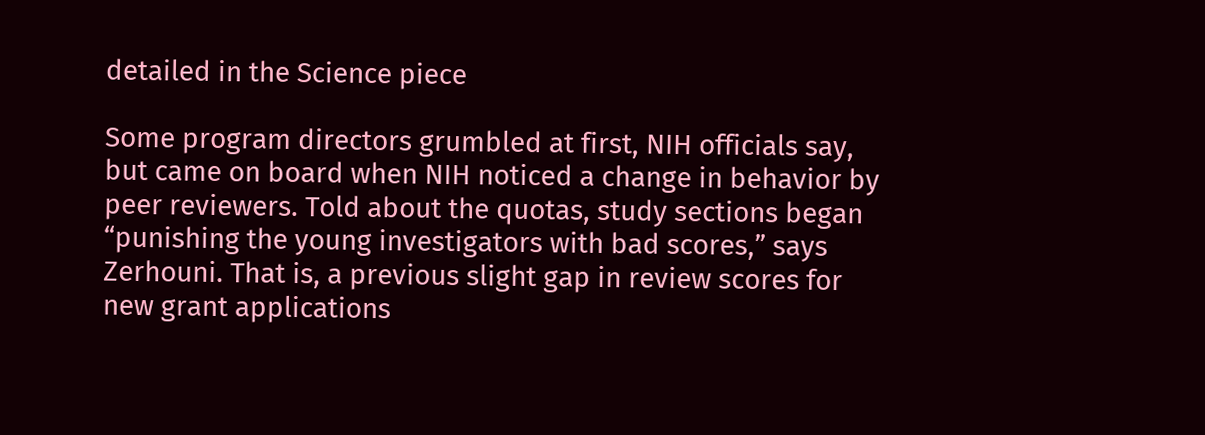detailed in the Science piece

Some program directors grumbled at first, NIH officials say, but came on board when NIH noticed a change in behavior by peer reviewers. Told about the quotas, study sections began “punishing the young investigators with bad scores,” says Zerhouni. That is, a previous slight gap in review scores for new grant applications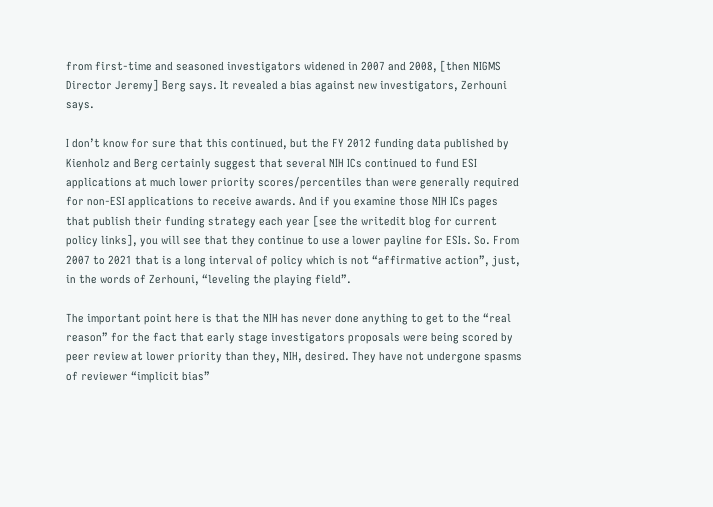from first-time and seasoned investigators widened in 2007 and 2008, [then NIGMS Director Jeremy] Berg says. It revealed a bias against new investigators, Zerhouni says.

I don’t know for sure that this continued, but the FY 2012 funding data published by Kienholz and Berg certainly suggest that several NIH ICs continued to fund ESI applications at much lower priority scores/percentiles than were generally required for non-ESI applications to receive awards. And if you examine those NIH ICs pages that publish their funding strategy each year [see the writedit blog for current policy links], you will see that they continue to use a lower payline for ESIs. So. From 2007 to 2021 that is a long interval of policy which is not “affirmative action”, just, in the words of Zerhouni, “leveling the playing field”.

The important point here is that the NIH has never done anything to get to the “real reason” for the fact that early stage investigators proposals were being scored by peer review at lower priority than they, NIH, desired. They have not undergone spasms of reviewer “implicit bias”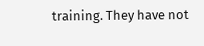training. They have not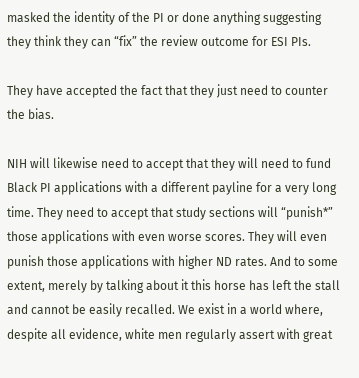masked the identity of the PI or done anything suggesting they think they can “fix” the review outcome for ESI PIs.

They have accepted the fact that they just need to counter the bias.

NIH will likewise need to accept that they will need to fund Black PI applications with a different payline for a very long time. They need to accept that study sections will “punish*” those applications with even worse scores. They will even punish those applications with higher ND rates. And to some extent, merely by talking about it this horse has left the stall and cannot be easily recalled. We exist in a world where, despite all evidence, white men regularly assert with great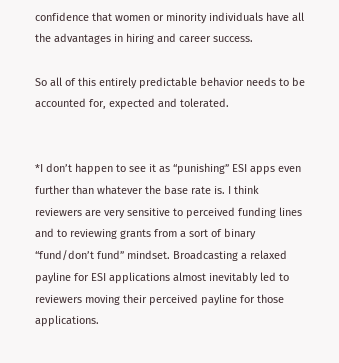confidence that women or minority individuals have all the advantages in hiring and career success.

So all of this entirely predictable behavior needs to be accounted for, expected and tolerated.


*I don’t happen to see it as “punishing” ESI apps even further than whatever the base rate is. I think reviewers are very sensitive to perceived funding lines and to reviewing grants from a sort of binary “fund/don’t fund” mindset. Broadcasting a relaxed payline for ESI applications almost inevitably led to reviewers moving their perceived payline for those applications.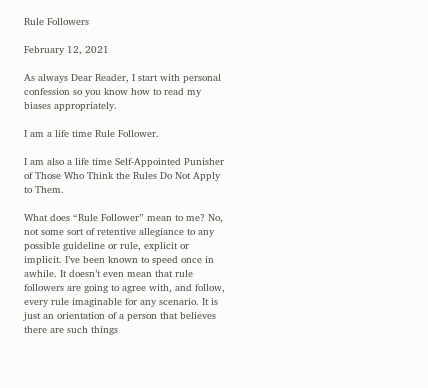Rule Followers

February 12, 2021

As always Dear Reader, I start with personal confession so you know how to read my biases appropriately.

I am a life time Rule Follower.

I am also a life time Self-Appointed Punisher of Those Who Think the Rules Do Not Apply to Them.

What does “Rule Follower” mean to me? No, not some sort of retentive allegiance to any possible guideline or rule, explicit or implicit. I’ve been known to speed once in awhile. It doesn’t even mean that rule followers are going to agree with, and follow, every rule imaginable for any scenario. It is just an orientation of a person that believes there are such things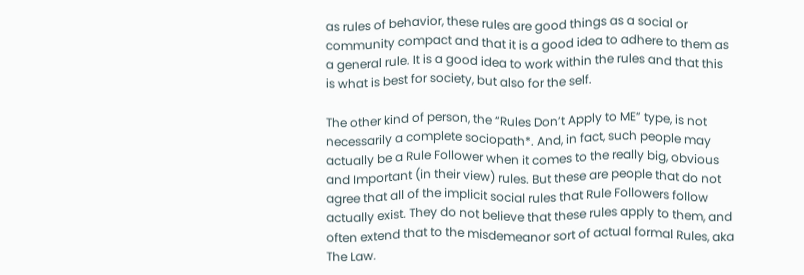as rules of behavior, these rules are good things as a social or community compact and that it is a good idea to adhere to them as a general rule. It is a good idea to work within the rules and that this is what is best for society, but also for the self.

The other kind of person, the “Rules Don’t Apply to ME” type, is not necessarily a complete sociopath*. And, in fact, such people may actually be a Rule Follower when it comes to the really big, obvious and Important (in their view) rules. But these are people that do not agree that all of the implicit social rules that Rule Followers follow actually exist. They do not believe that these rules apply to them, and often extend that to the misdemeanor sort of actual formal Rules, aka The Law.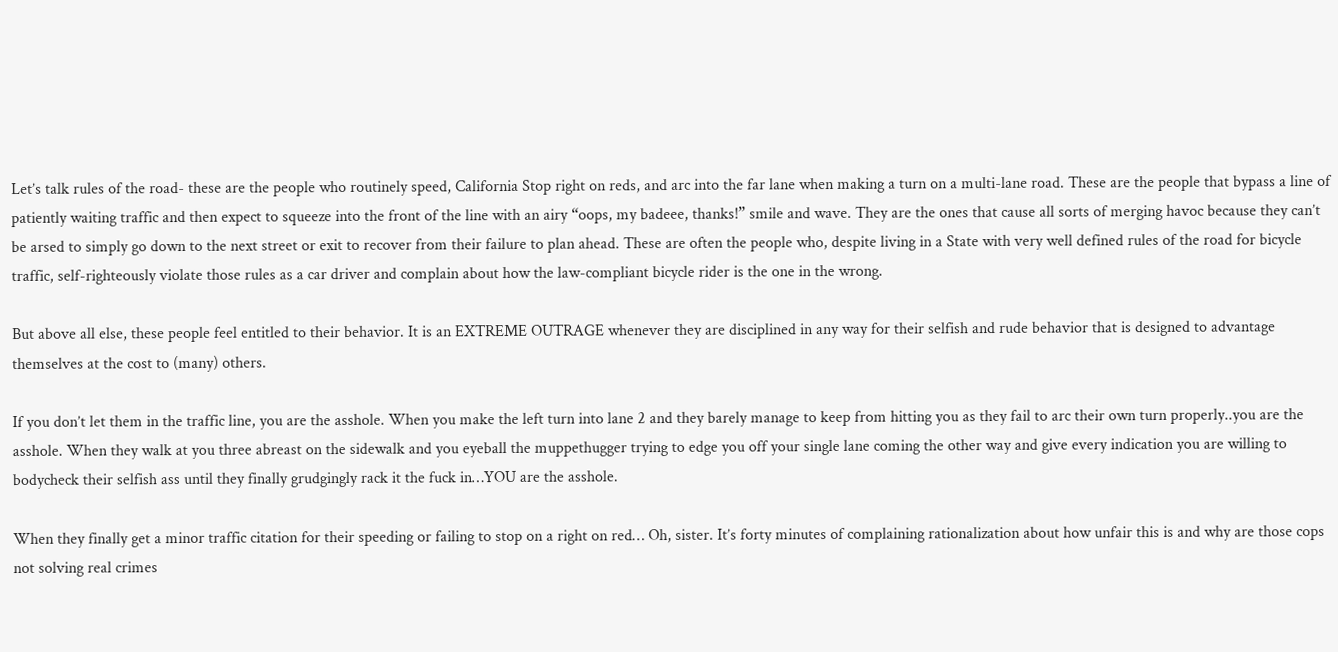Let’s talk rules of the road- these are the people who routinely speed, California Stop right on reds, and arc into the far lane when making a turn on a multi-lane road. These are the people that bypass a line of patiently waiting traffic and then expect to squeeze into the front of the line with an airy “oops, my badeee, thanks!” smile and wave. They are the ones that cause all sorts of merging havoc because they can’t be arsed to simply go down to the next street or exit to recover from their failure to plan ahead. These are often the people who, despite living in a State with very well defined rules of the road for bicycle traffic, self-righteously violate those rules as a car driver and complain about how the law-compliant bicycle rider is the one in the wrong.

But above all else, these people feel entitled to their behavior. It is an EXTREME OUTRAGE whenever they are disciplined in any way for their selfish and rude behavior that is designed to advantage themselves at the cost to (many) others.

If you don’t let them in the traffic line, you are the asshole. When you make the left turn into lane 2 and they barely manage to keep from hitting you as they fail to arc their own turn properly..you are the asshole. When they walk at you three abreast on the sidewalk and you eyeball the muppethugger trying to edge you off your single lane coming the other way and give every indication you are willing to bodycheck their selfish ass until they finally grudgingly rack it the fuck in…YOU are the asshole.

When they finally get a minor traffic citation for their speeding or failing to stop on a right on red… Oh, sister. It’s forty minutes of complaining rationalization about how unfair this is and why are those cops not solving real crimes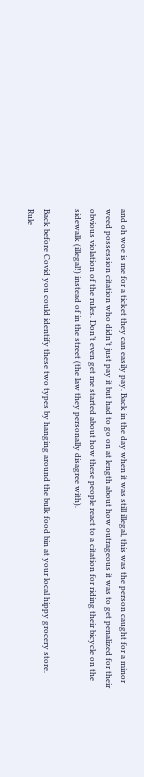and oh woe is me for a ticket they can easily pay. Back in the day when it was still illegal, this was the person caught for a minor weed possession citation who didn’t just pay it but had to go on at length about how outrageous it was to get penalized for their obvious violation of the rules. Don’t even get me started about how these people react to a citation for riding their bicycle on the sidewalk (illegal!) instead of in the street (the law they personally disagree with).

Back before Covid you could identify these two types by hanging around the bulk food bin at your local hippy grocery store. Rule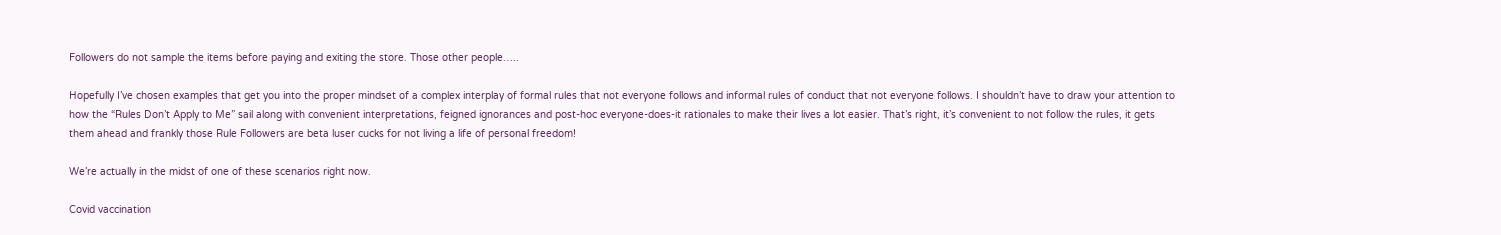Followers do not sample the items before paying and exiting the store. Those other people…..

Hopefully I’ve chosen examples that get you into the proper mindset of a complex interplay of formal rules that not everyone follows and informal rules of conduct that not everyone follows. I shouldn’t have to draw your attention to how the “Rules Don’t Apply to Me” sail along with convenient interpretations, feigned ignorances and post-hoc everyone-does-it rationales to make their lives a lot easier. That’s right, it’s convenient to not follow the rules, it gets them ahead and frankly those Rule Followers are beta luser cucks for not living a life of personal freedom!

We’re actually in the midst of one of these scenarios right now.

Covid vaccination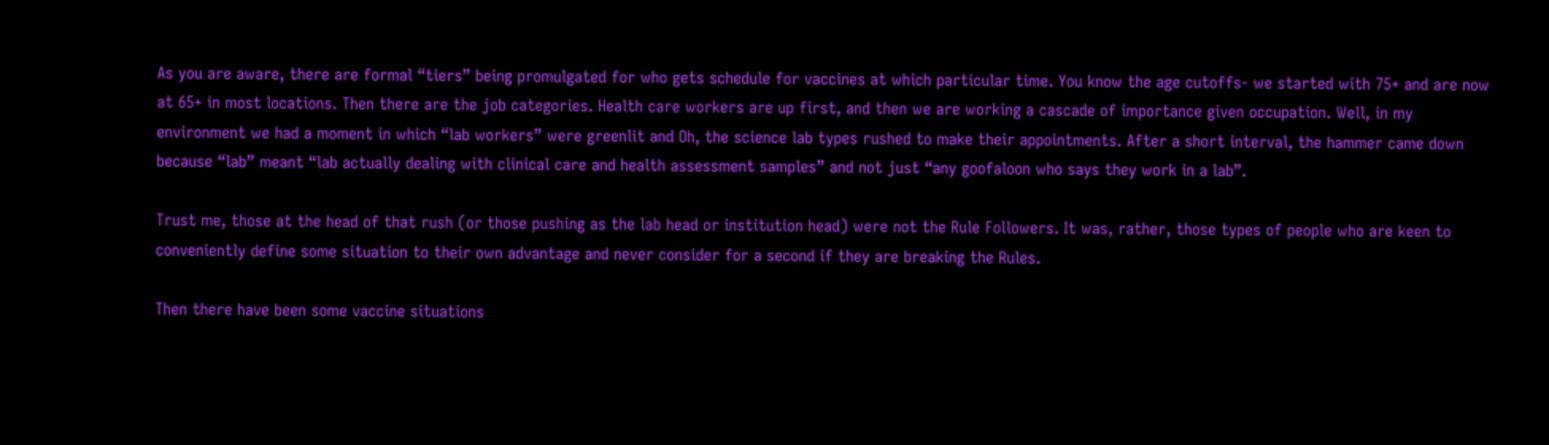As you are aware, there are formal “tiers” being promulgated for who gets schedule for vaccines at which particular time. You know the age cutoffs- we started with 75+ and are now at 65+ in most locations. Then there are the job categories. Health care workers are up first, and then we are working a cascade of importance given occupation. Well, in my environment we had a moment in which “lab workers” were greenlit and Oh, the science lab types rushed to make their appointments. After a short interval, the hammer came down because “lab” meant “lab actually dealing with clinical care and health assessment samples” and not just “any goofaloon who says they work in a lab”.

Trust me, those at the head of that rush (or those pushing as the lab head or institution head) were not the Rule Followers. It was, rather, those types of people who are keen to conveniently define some situation to their own advantage and never consider for a second if they are breaking the Rules.

Then there have been some vaccine situations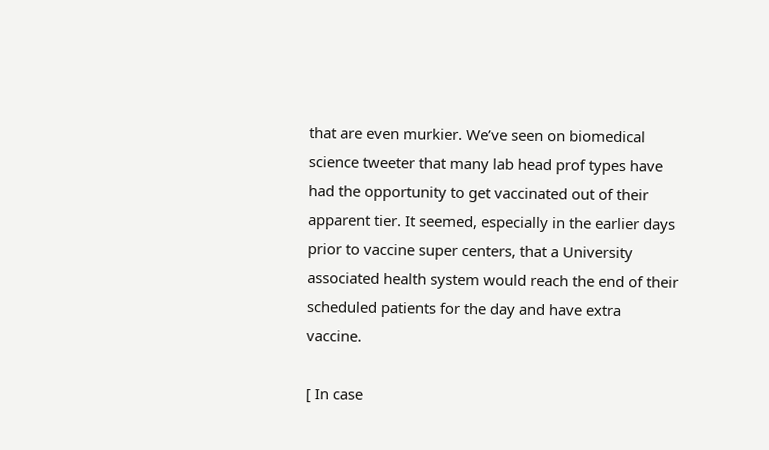that are even murkier. We’ve seen on biomedical science tweeter that many lab head prof types have had the opportunity to get vaccinated out of their apparent tier. It seemed, especially in the earlier days prior to vaccine super centers, that a University associated health system would reach the end of their scheduled patients for the day and have extra vaccine.

[ In case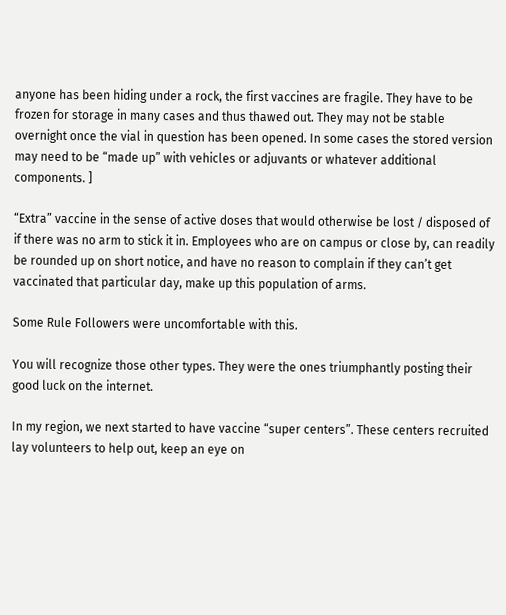anyone has been hiding under a rock, the first vaccines are fragile. They have to be frozen for storage in many cases and thus thawed out. They may not be stable overnight once the vial in question has been opened. In some cases the stored version may need to be “made up” with vehicles or adjuvants or whatever additional components. ]

“Extra” vaccine in the sense of active doses that would otherwise be lost / disposed of if there was no arm to stick it in. Employees who are on campus or close by, can readily be rounded up on short notice, and have no reason to complain if they can’t get vaccinated that particular day, make up this population of arms.

Some Rule Followers were uncomfortable with this.

You will recognize those other types. They were the ones triumphantly posting their good luck on the internet.

In my region, we next started to have vaccine “super centers”. These centers recruited lay volunteers to help out, keep an eye on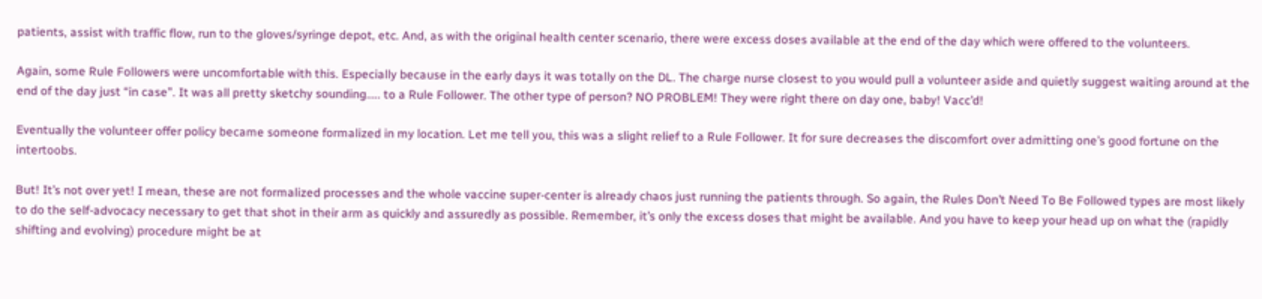patients, assist with traffic flow, run to the gloves/syringe depot, etc. And, as with the original health center scenario, there were excess doses available at the end of the day which were offered to the volunteers.

Again, some Rule Followers were uncomfortable with this. Especially because in the early days it was totally on the DL. The charge nurse closest to you would pull a volunteer aside and quietly suggest waiting around at the end of the day just “in case”. It was all pretty sketchy sounding….. to a Rule Follower. The other type of person? NO PROBLEM! They were right there on day one, baby! Vacc’d!

Eventually the volunteer offer policy became someone formalized in my location. Let me tell you, this was a slight relief to a Rule Follower. It for sure decreases the discomfort over admitting one’s good fortune on the intertoobs.

But! It’s not over yet! I mean, these are not formalized processes and the whole vaccine super-center is already chaos just running the patients through. So again, the Rules Don’t Need To Be Followed types are most likely to do the self-advocacy necessary to get that shot in their arm as quickly and assuredly as possible. Remember, it’s only the excess doses that might be available. And you have to keep your head up on what the (rapidly shifting and evolving) procedure might be at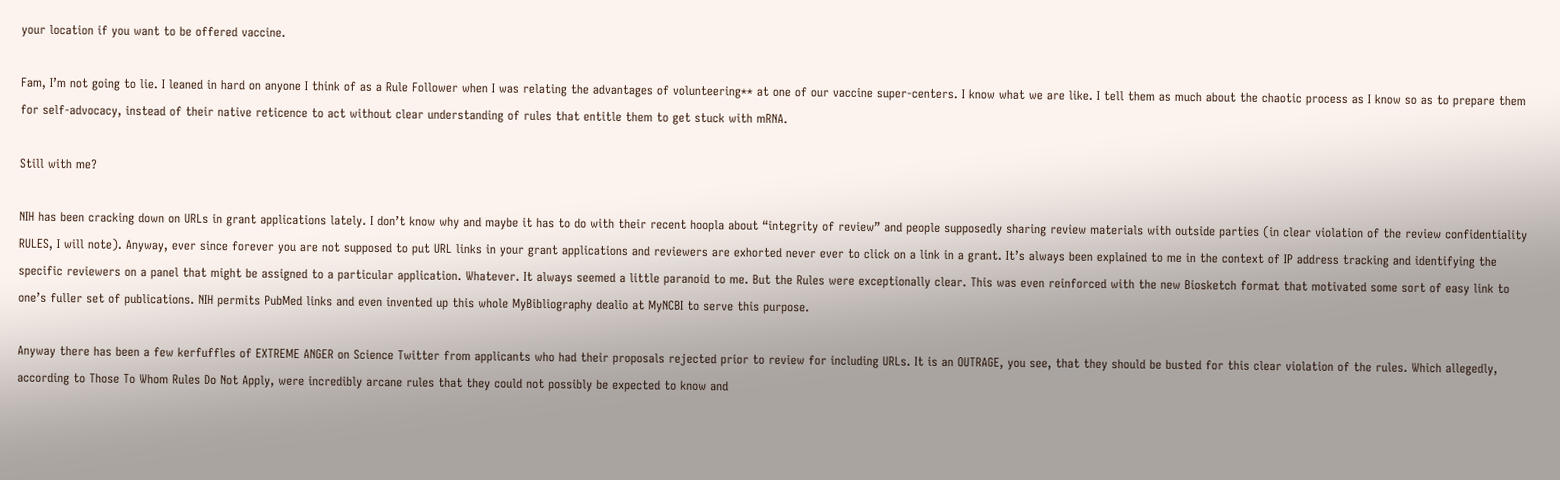your location if you want to be offered vaccine.

Fam, I’m not going to lie. I leaned in hard on anyone I think of as a Rule Follower when I was relating the advantages of volunteering** at one of our vaccine super-centers. I know what we are like. I tell them as much about the chaotic process as I know so as to prepare them for self-advocacy, instead of their native reticence to act without clear understanding of rules that entitle them to get stuck with mRNA.

Still with me?

NIH has been cracking down on URLs in grant applications lately. I don’t know why and maybe it has to do with their recent hoopla about “integrity of review” and people supposedly sharing review materials with outside parties (in clear violation of the review confidentiality RULES, I will note). Anyway, ever since forever you are not supposed to put URL links in your grant applications and reviewers are exhorted never ever to click on a link in a grant. It’s always been explained to me in the context of IP address tracking and identifying the specific reviewers on a panel that might be assigned to a particular application. Whatever. It always seemed a little paranoid to me. But the Rules were exceptionally clear. This was even reinforced with the new Biosketch format that motivated some sort of easy link to one’s fuller set of publications. NIH permits PubMed links and even invented up this whole MyBibliography dealio at MyNCBI to serve this purpose.

Anyway there has been a few kerfuffles of EXTREME ANGER on Science Twitter from applicants who had their proposals rejected prior to review for including URLs. It is an OUTRAGE, you see, that they should be busted for this clear violation of the rules. Which allegedly, according to Those To Whom Rules Do Not Apply, were incredibly arcane rules that they could not possibly be expected to know and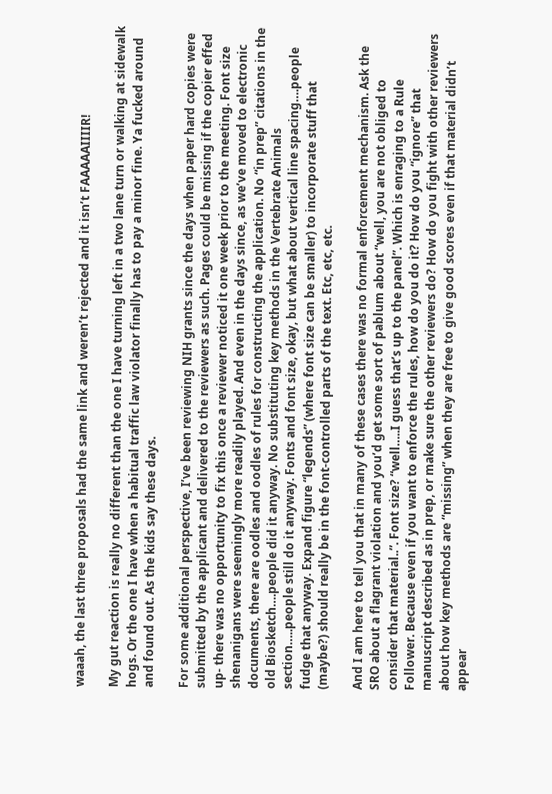waaah, the last three proposals had the same link and weren’t rejected and it isn’t FAAAAAIIIIR!

My gut reaction is really no different than the one I have turning left in a two lane turn or walking at sidewalk hogs. Or the one I have when a habitual traffic law violator finally has to pay a minor fine. Ya fucked around and found out. As the kids say these days.

For some additional perspective, I’ve been reviewing NIH grants since the days when paper hard copies were submitted by the applicant and delivered to the reviewers as such. Pages could be missing if the copier effed up- there was no opportunity to fix this once a reviewer noticed it one week prior to the meeting. Font size shenanigans were seemingly more readily played. And even in the days since, as we’ve moved to electronic documents, there are oodles and oodles of rules for constructing the application. No “in prep” citations in the old Biosketch….people did it anyway. No substituting key methods in the Vertebrate Animals section…..people still do it anyway. Fonts and font size, okay, but what about vertical line spacing….people fudge that anyway. Expand figure “legends” (where font size can be smaller) to incorporate stuff that (maybe?) should really be in the font-controlled parts of the text. Etc, etc, etc.

And I am here to tell you that in many of these cases there was no formal enforcement mechanism. Ask the SRO about a flagrant violation and you’d get some sort of pablum about “well, you are not obliged to consider that material..”. Font size? “well…..I guess that’s up to the panel”. Which is enraging to a Rule Follower. Because even if you want to enforce the rules, how do you do it? How do you “ignore” that manuscript described as in prep, or make sure the other reviewers do? How do you fight with other reviewers about how key methods are “missing” when they are free to give good scores even if that material didn’t appear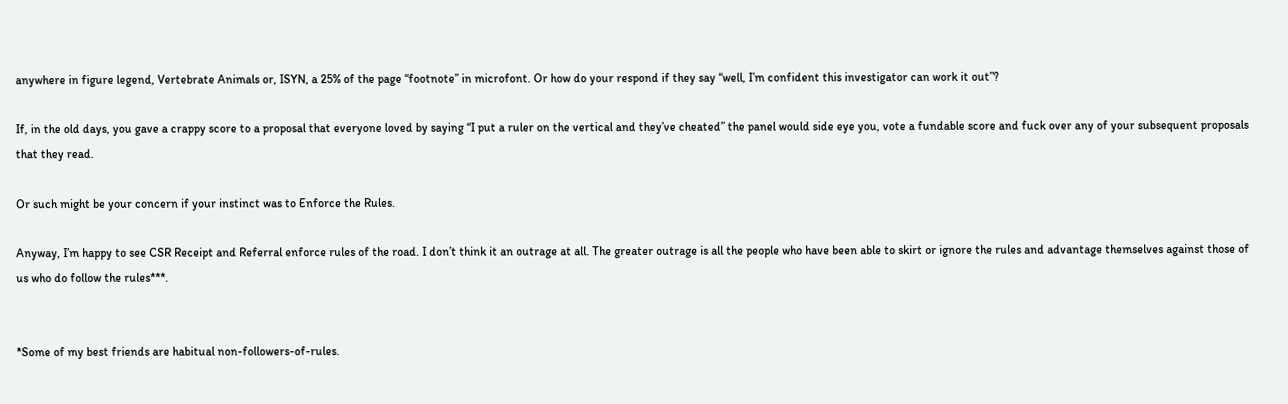anywhere in figure legend, Vertebrate Animals or, ISYN, a 25% of the page “footnote” in microfont. Or how do your respond if they say “well, I’m confident this investigator can work it out”?

If, in the old days, you gave a crappy score to a proposal that everyone loved by saying “I put a ruler on the vertical and they’ve cheated” the panel would side eye you, vote a fundable score and fuck over any of your subsequent proposals that they read.

Or such might be your concern if your instinct was to Enforce the Rules.

Anyway, I’m happy to see CSR Receipt and Referral enforce rules of the road. I don’t think it an outrage at all. The greater outrage is all the people who have been able to skirt or ignore the rules and advantage themselves against those of us who do follow the rules***.


*Some of my best friends are habitual non-followers-of-rules.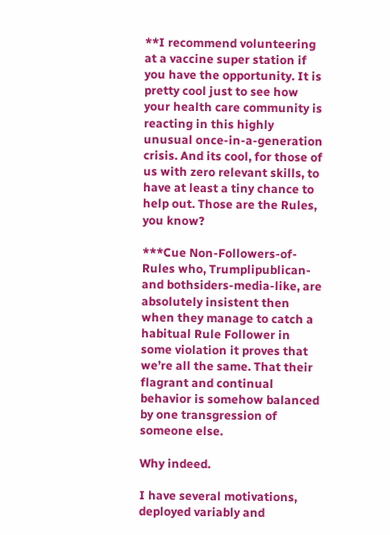**I recommend volunteering at a vaccine super station if you have the opportunity. It is pretty cool just to see how your health care community is reacting in this highly unusual once-in-a-generation crisis. And its cool, for those of us with zero relevant skills, to have at least a tiny chance to help out. Those are the Rules, you know?

***Cue Non-Followers-of-Rules who, Trumplipublican- and bothsiders-media-like, are absolutely insistent then when they manage to catch a habitual Rule Follower in some violation it proves that we’re all the same. That their flagrant and continual behavior is somehow balanced by one transgression of someone else.

Why indeed.

I have several motivations, deployed variably and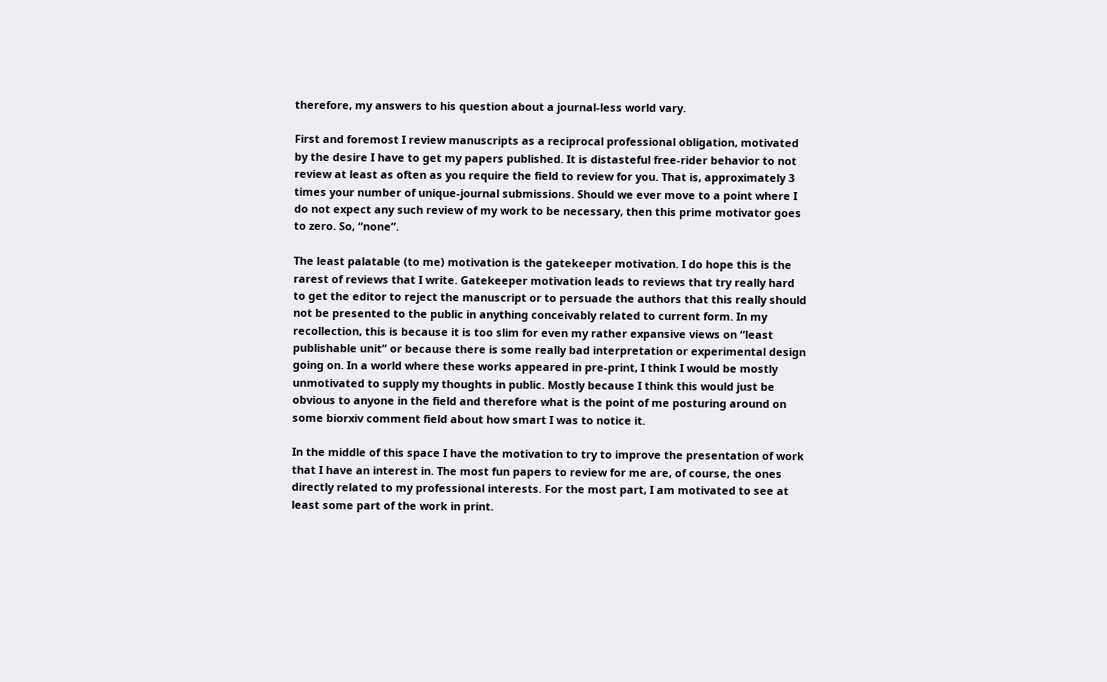therefore, my answers to his question about a journal-less world vary.

First and foremost I review manuscripts as a reciprocal professional obligation, motivated by the desire I have to get my papers published. It is distasteful free-rider behavior to not review at least as often as you require the field to review for you. That is, approximately 3 times your number of unique-journal submissions. Should we ever move to a point where I do not expect any such review of my work to be necessary, then this prime motivator goes to zero. So, “none”.

The least palatable (to me) motivation is the gatekeeper motivation. I do hope this is the rarest of reviews that I write. Gatekeeper motivation leads to reviews that try really hard to get the editor to reject the manuscript or to persuade the authors that this really should not be presented to the public in anything conceivably related to current form. In my recollection, this is because it is too slim for even my rather expansive views on “least publishable unit” or because there is some really bad interpretation or experimental design going on. In a world where these works appeared in pre-print, I think I would be mostly unmotivated to supply my thoughts in public. Mostly because I think this would just be obvious to anyone in the field and therefore what is the point of me posturing around on some biorxiv comment field about how smart I was to notice it.

In the middle of this space I have the motivation to try to improve the presentation of work that I have an interest in. The most fun papers to review for me are, of course, the ones directly related to my professional interests. For the most part, I am motivated to see at least some part of the work in print.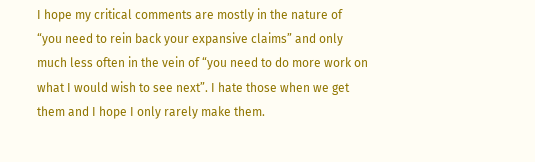I hope my critical comments are mostly in the nature of
“you need to rein back your expansive claims” and only much less often in the vein of “you need to do more work on what I would wish to see next”. I hate those when we get them and I hope I only rarely make them.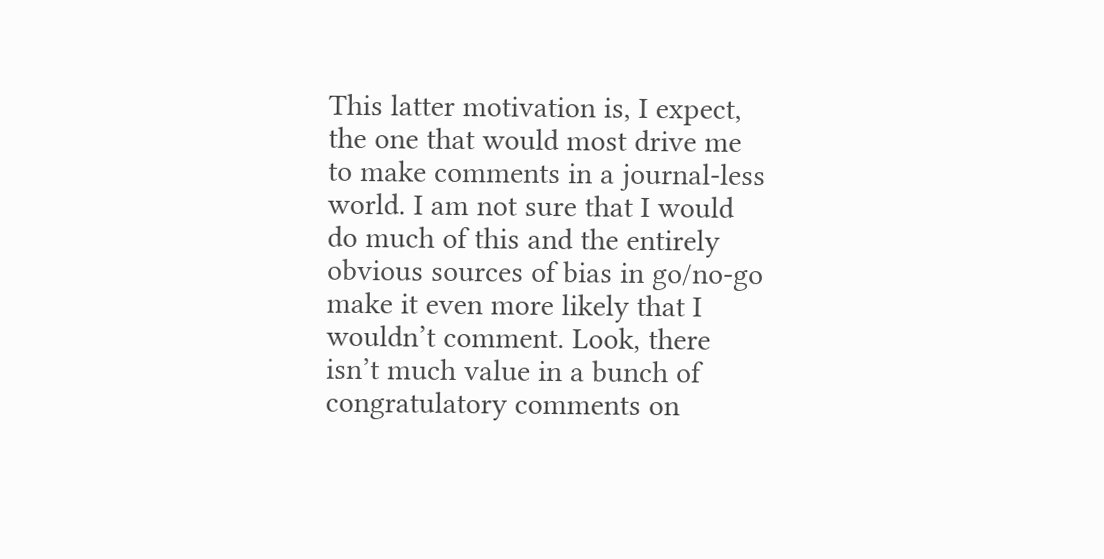This latter motivation is, I expect, the one that would most drive me to make comments in a journal-less world. I am not sure that I would do much of this and the entirely obvious sources of bias in go/no-go make it even more likely that I wouldn’t comment. Look, there isn’t much value in a bunch of congratulatory comments on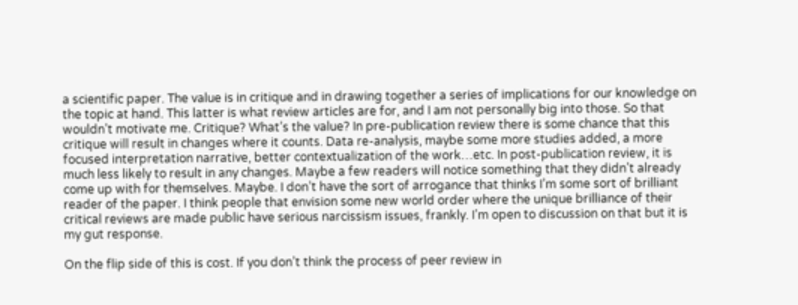a scientific paper. The value is in critique and in drawing together a series of implications for our knowledge on the topic at hand. This latter is what review articles are for, and I am not personally big into those. So that wouldn’t motivate me. Critique? What’s the value? In pre-publication review there is some chance that this critique will result in changes where it counts. Data re-analysis, maybe some more studies added, a more focused interpretation narrative, better contextualization of the work…etc. In post-publication review, it is much less likely to result in any changes. Maybe a few readers will notice something that they didn’t already come up with for themselves. Maybe. I don’t have the sort of arrogance that thinks I’m some sort of brilliant reader of the paper. I think people that envision some new world order where the unique brilliance of their critical reviews are made public have serious narcissism issues, frankly. I’m open to discussion on that but it is my gut response.

On the flip side of this is cost. If you don’t think the process of peer review in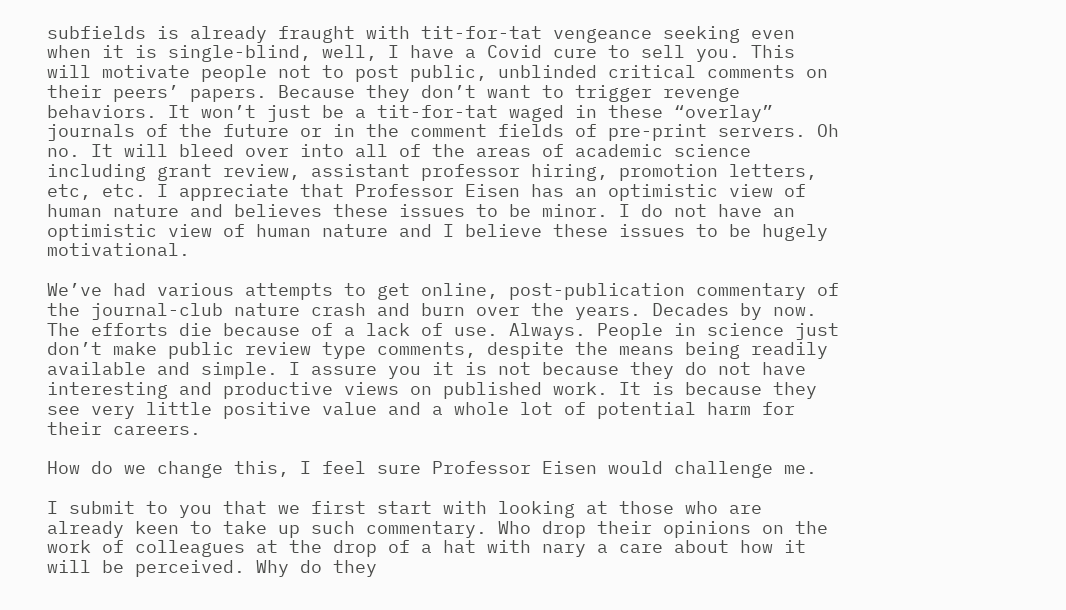subfields is already fraught with tit-for-tat vengeance seeking even when it is single-blind, well, I have a Covid cure to sell you. This will motivate people not to post public, unblinded critical comments on their peers’ papers. Because they don’t want to trigger revenge behaviors. It won’t just be a tit-for-tat waged in these “overlay” journals of the future or in the comment fields of pre-print servers. Oh no. It will bleed over into all of the areas of academic science including grant review, assistant professor hiring, promotion letters, etc, etc. I appreciate that Professor Eisen has an optimistic view of human nature and believes these issues to be minor. I do not have an optimistic view of human nature and I believe these issues to be hugely motivational.

We’ve had various attempts to get online, post-publication commentary of the journal-club nature crash and burn over the years. Decades by now. The efforts die because of a lack of use. Always. People in science just don’t make public review type comments, despite the means being readily available and simple. I assure you it is not because they do not have interesting and productive views on published work. It is because they see very little positive value and a whole lot of potential harm for their careers.

How do we change this, I feel sure Professor Eisen would challenge me.

I submit to you that we first start with looking at those who are already keen to take up such commentary. Who drop their opinions on the work of colleagues at the drop of a hat with nary a care about how it will be perceived. Why do they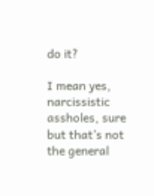do it?

I mean yes, narcissistic assholes, sure but that’s not the general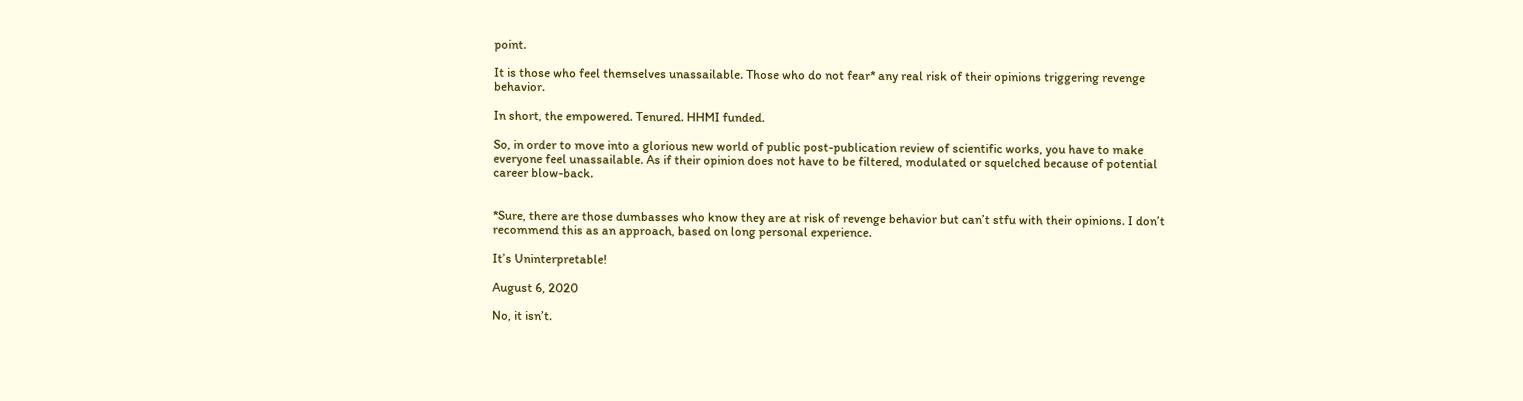point.

It is those who feel themselves unassailable. Those who do not fear* any real risk of their opinions triggering revenge behavior.

In short, the empowered. Tenured. HHMI funded.

So, in order to move into a glorious new world of public post-publication review of scientific works, you have to make everyone feel unassailable. As if their opinion does not have to be filtered, modulated or squelched because of potential career blow-back.


*Sure, there are those dumbasses who know they are at risk of revenge behavior but can’t stfu with their opinions. I don’t recommend this as an approach, based on long personal experience.

It’s Uninterpretable!

August 6, 2020

No, it isn’t.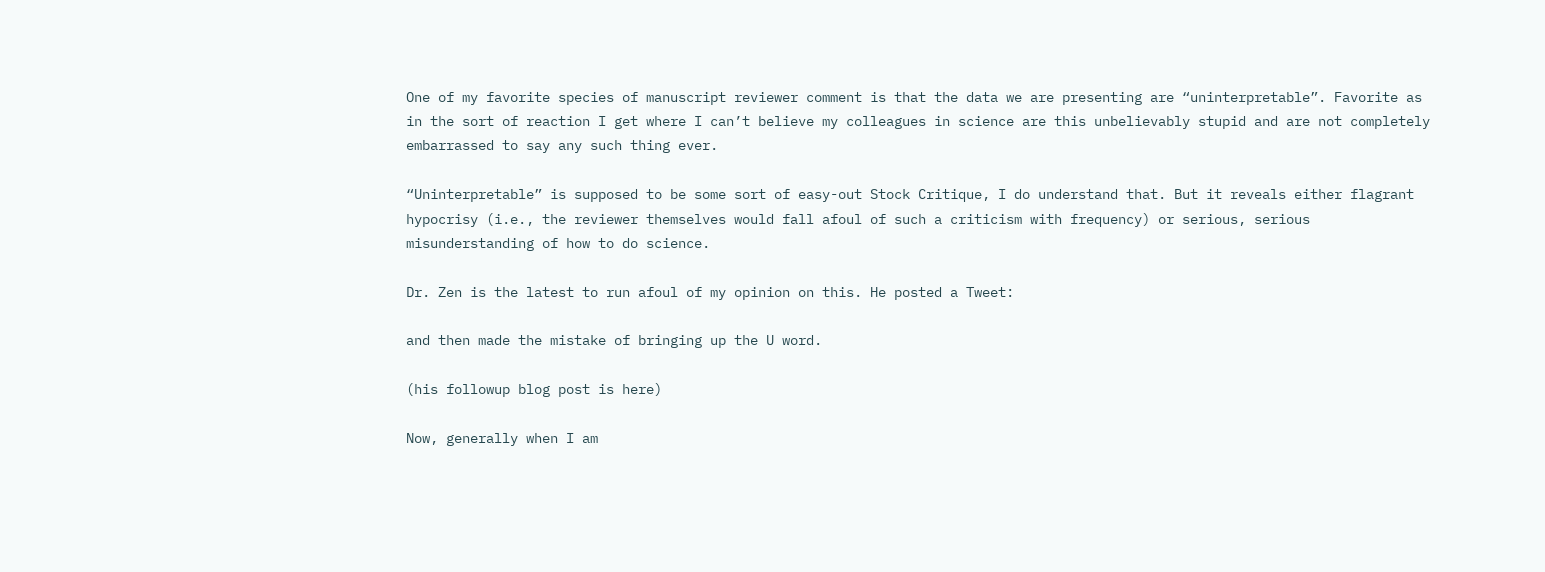One of my favorite species of manuscript reviewer comment is that the data we are presenting are “uninterpretable”. Favorite as in the sort of reaction I get where I can’t believe my colleagues in science are this unbelievably stupid and are not completely embarrassed to say any such thing ever.

“Uninterpretable” is supposed to be some sort of easy-out Stock Critique, I do understand that. But it reveals either flagrant hypocrisy (i.e., the reviewer themselves would fall afoul of such a criticism with frequency) or serious, serious misunderstanding of how to do science.

Dr. Zen is the latest to run afoul of my opinion on this. He posted a Tweet:

and then made the mistake of bringing up the U word.

(his followup blog post is here)

Now, generally when I am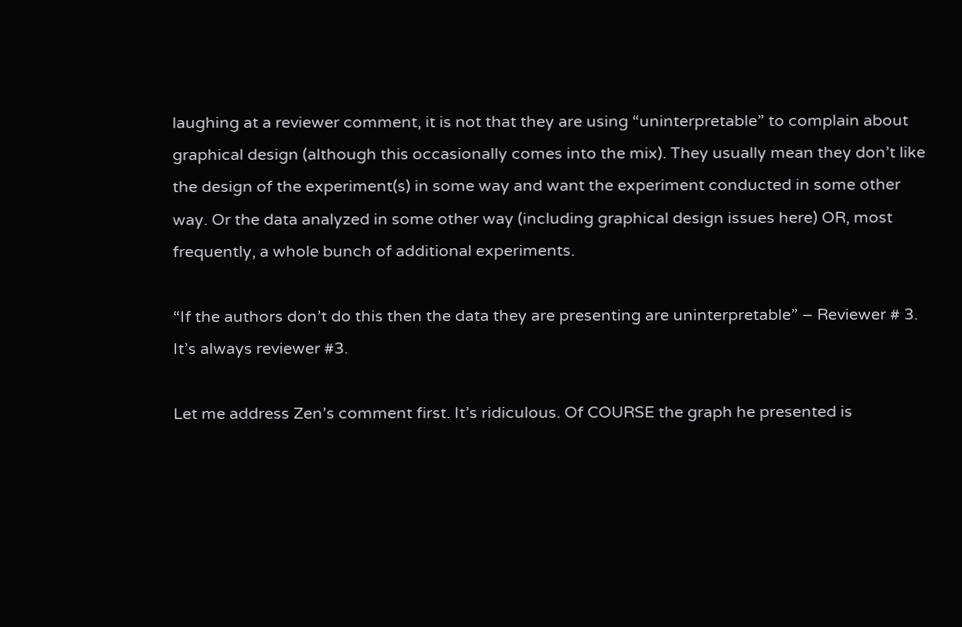laughing at a reviewer comment, it is not that they are using “uninterpretable” to complain about graphical design (although this occasionally comes into the mix). They usually mean they don’t like the design of the experiment(s) in some way and want the experiment conducted in some other way. Or the data analyzed in some other way (including graphical design issues here) OR, most frequently, a whole bunch of additional experiments.

“If the authors don’t do this then the data they are presenting are uninterpretable” – Reviewer # 3. It’s always reviewer #3.

Let me address Zen’s comment first. It’s ridiculous. Of COURSE the graph he presented is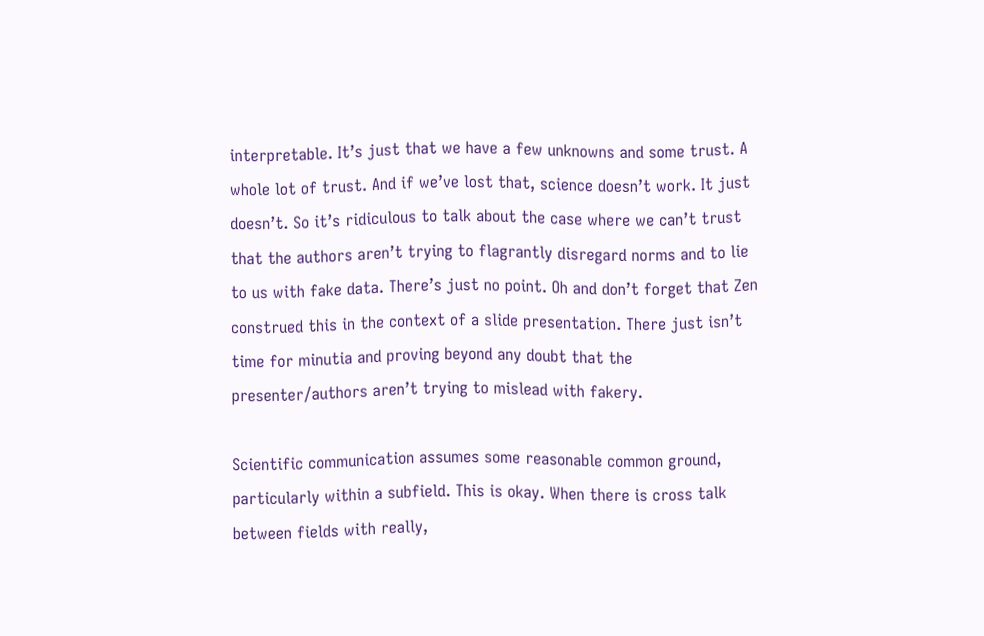interpretable. It’s just that we have a few unknowns and some trust. A whole lot of trust. And if we’ve lost that, science doesn’t work. It just doesn’t. So it’s ridiculous to talk about the case where we can’t trust that the authors aren’t trying to flagrantly disregard norms and to lie to us with fake data. There’s just no point. Oh and don’t forget that Zen construed this in the context of a slide presentation. There just isn’t time for minutia and proving beyond any doubt that the presenter/authors aren’t trying to mislead with fakery.

Scientific communication assumes some reasonable common ground, particularly within a subfield. This is okay. When there is cross talk between fields with really,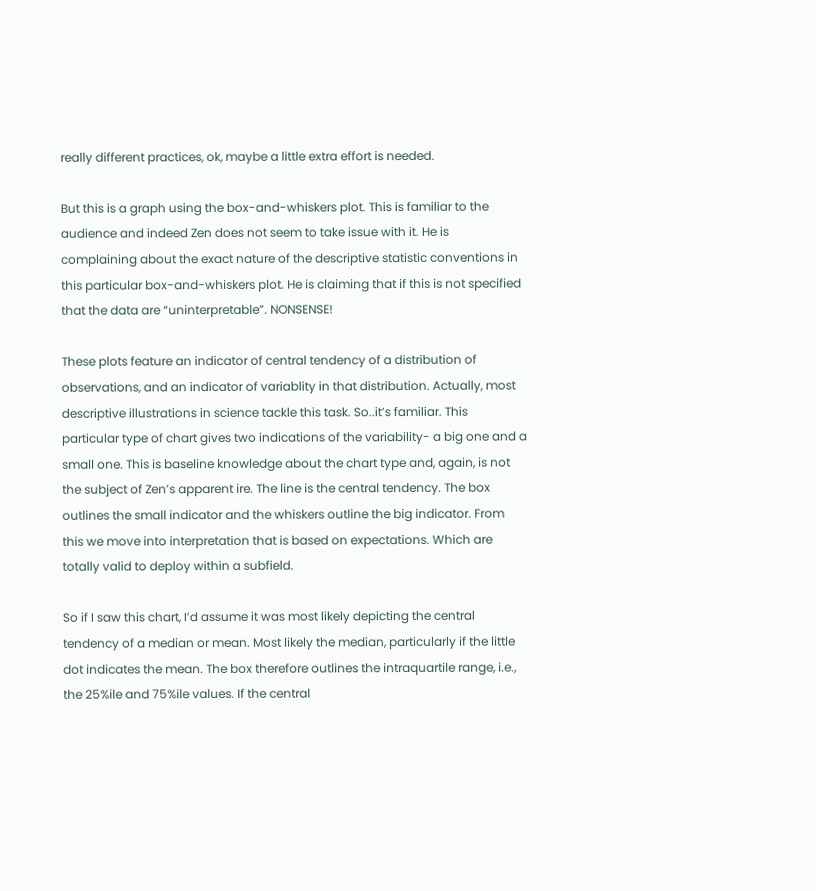really different practices, ok, maybe a little extra effort is needed.

But this is a graph using the box-and-whiskers plot. This is familiar to the audience and indeed Zen does not seem to take issue with it. He is complaining about the exact nature of the descriptive statistic conventions in this particular box-and-whiskers plot. He is claiming that if this is not specified that the data are “uninterpretable”. NONSENSE!

These plots feature an indicator of central tendency of a distribution of observations, and an indicator of variablity in that distribution. Actually, most descriptive illustrations in science tackle this task. So..it’s familiar. This particular type of chart gives two indications of the variability- a big one and a small one. This is baseline knowledge about the chart type and, again, is not the subject of Zen’s apparent ire. The line is the central tendency. The box outlines the small indicator and the whiskers outline the big indicator. From this we move into interpretation that is based on expectations. Which are totally valid to deploy within a subfield.

So if I saw this chart, I’d assume it was most likely depicting the central tendency of a median or mean. Most likely the median, particularly if the little dot indicates the mean. The box therefore outlines the intraquartile range, i.e., the 25%ile and 75%ile values. If the central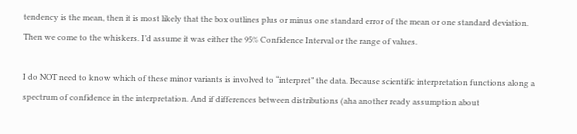tendency is the mean, then it is most likely that the box outlines plus or minus one standard error of the mean or one standard deviation. Then we come to the whiskers. I’d assume it was either the 95% Confidence Interval or the range of values.

I do NOT need to know which of these minor variants is involved to “interpret” the data. Because scientific interpretation functions along a spectrum of confidence in the interpretation. And if differences between distributions (aha another ready assumption about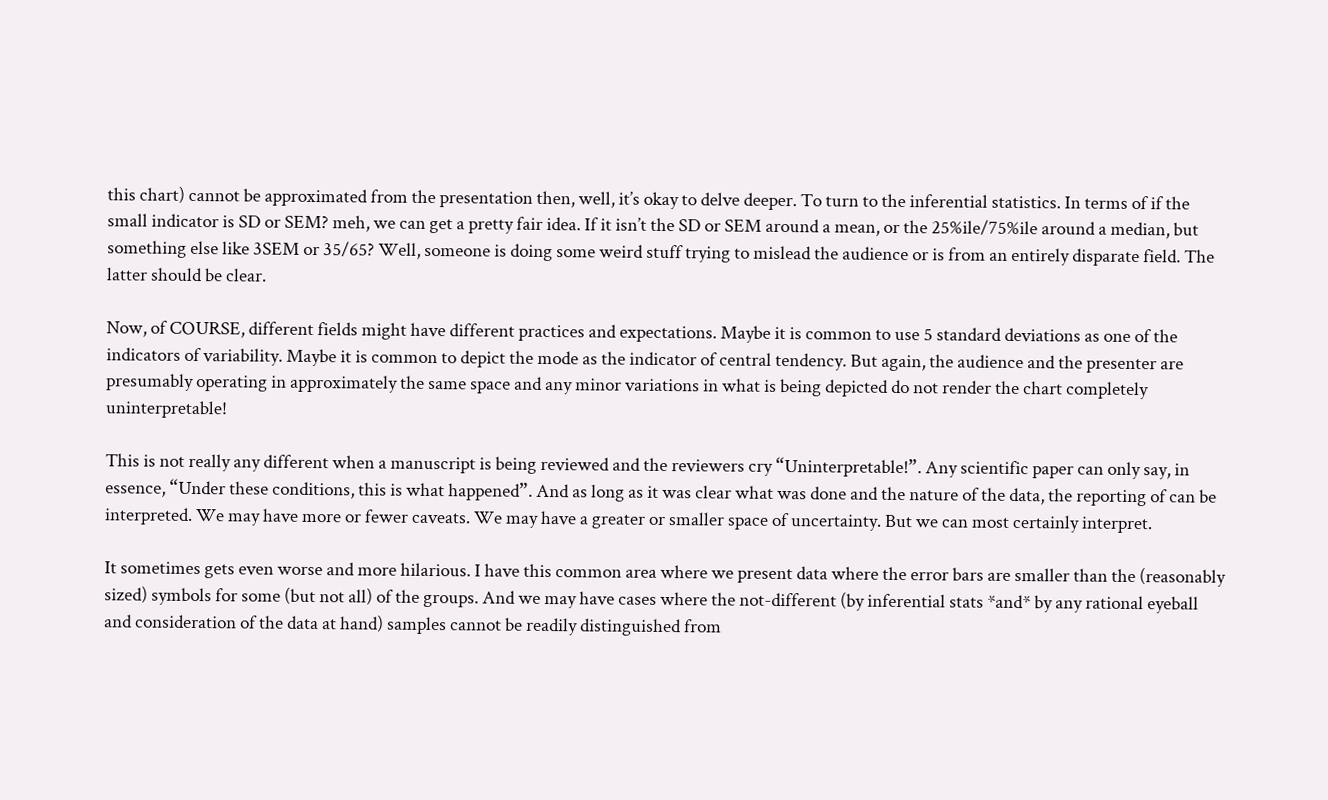this chart) cannot be approximated from the presentation then, well, it’s okay to delve deeper. To turn to the inferential statistics. In terms of if the small indicator is SD or SEM? meh, we can get a pretty fair idea. If it isn’t the SD or SEM around a mean, or the 25%ile/75%ile around a median, but something else like 3SEM or 35/65? Well, someone is doing some weird stuff trying to mislead the audience or is from an entirely disparate field. The latter should be clear.

Now, of COURSE, different fields might have different practices and expectations. Maybe it is common to use 5 standard deviations as one of the indicators of variability. Maybe it is common to depict the mode as the indicator of central tendency. But again, the audience and the presenter are presumably operating in approximately the same space and any minor variations in what is being depicted do not render the chart completely uninterpretable!

This is not really any different when a manuscript is being reviewed and the reviewers cry “Uninterpretable!”. Any scientific paper can only say, in essence, “Under these conditions, this is what happened”. And as long as it was clear what was done and the nature of the data, the reporting of can be interpreted. We may have more or fewer caveats. We may have a greater or smaller space of uncertainty. But we can most certainly interpret.

It sometimes gets even worse and more hilarious. I have this common area where we present data where the error bars are smaller than the (reasonably sized) symbols for some (but not all) of the groups. And we may have cases where the not-different (by inferential stats *and* by any rational eyeball and consideration of the data at hand) samples cannot be readily distinguished from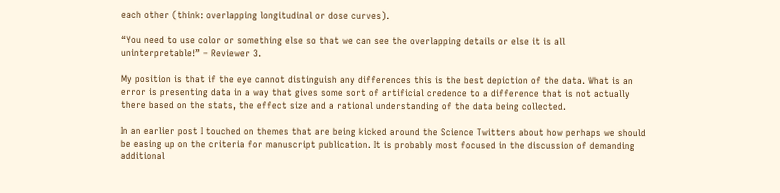each other (think: overlapping longitudinal or dose curves).

“You need to use color or something else so that we can see the overlapping details or else it is all uninterpretable!” – Reviewer 3.

My position is that if the eye cannot distinguish any differences this is the best depiction of the data. What is an error is presenting data in a way that gives some sort of artificial credence to a difference that is not actually there based on the stats, the effect size and a rational understanding of the data being collected.

In an earlier post I touched on themes that are being kicked around the Science Twitters about how perhaps we should be easing up on the criteria for manuscript publication. It is probably most focused in the discussion of demanding additional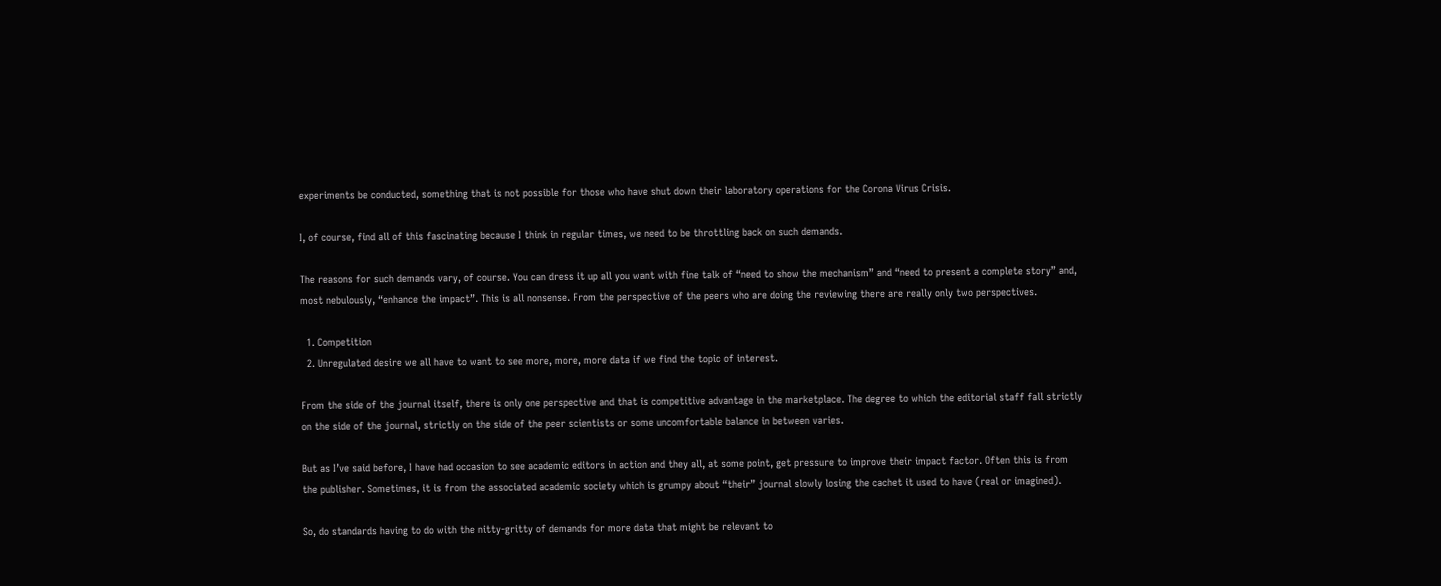experiments be conducted, something that is not possible for those who have shut down their laboratory operations for the Corona Virus Crisis.

I, of course, find all of this fascinating because I think in regular times, we need to be throttling back on such demands.

The reasons for such demands vary, of course. You can dress it up all you want with fine talk of “need to show the mechanism” and “need to present a complete story” and, most nebulously, “enhance the impact”. This is all nonsense. From the perspective of the peers who are doing the reviewing there are really only two perspectives.

  1. Competition
  2. Unregulated desire we all have to want to see more, more, more data if we find the topic of interest.

From the side of the journal itself, there is only one perspective and that is competitive advantage in the marketplace. The degree to which the editorial staff fall strictly on the side of the journal, strictly on the side of the peer scientists or some uncomfortable balance in between varies.

But as I’ve said before, I have had occasion to see academic editors in action and they all, at some point, get pressure to improve their impact factor. Often this is from the publisher. Sometimes, it is from the associated academic society which is grumpy about “their” journal slowly losing the cachet it used to have (real or imagined).

So, do standards having to do with the nitty-gritty of demands for more data that might be relevant to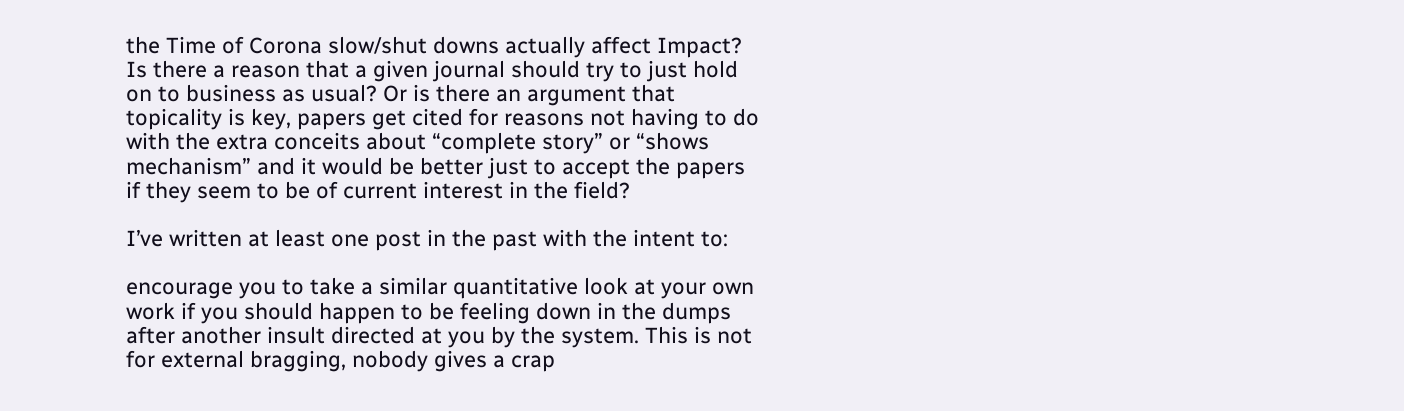the Time of Corona slow/shut downs actually affect Impact? Is there a reason that a given journal should try to just hold on to business as usual? Or is there an argument that topicality is key, papers get cited for reasons not having to do with the extra conceits about “complete story” or “shows mechanism” and it would be better just to accept the papers if they seem to be of current interest in the field?

I’ve written at least one post in the past with the intent to:

encourage you to take a similar quantitative look at your own work if you should happen to be feeling down in the dumps after another insult directed at you by the system. This is not for external bragging, nobody gives a crap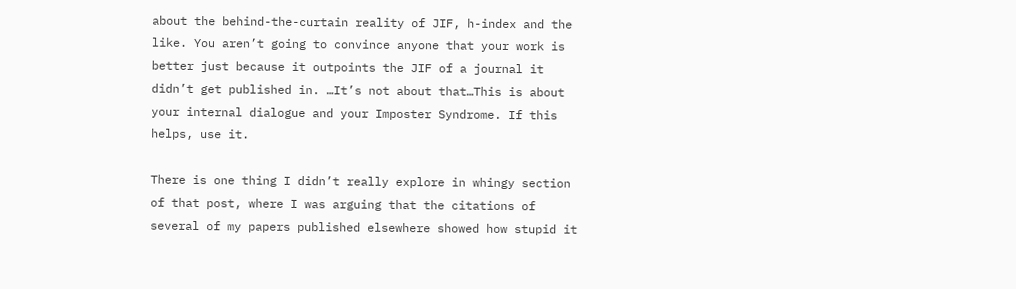about the behind-the-curtain reality of JIF, h-index and the like. You aren’t going to convince anyone that your work is better just because it outpoints the JIF of a journal it didn’t get published in. …It’s not about that…This is about your internal dialogue and your Imposter Syndrome. If this helps, use it.

There is one thing I didn’t really explore in whingy section of that post, where I was arguing that the citations of several of my papers published elsewhere showed how stupid it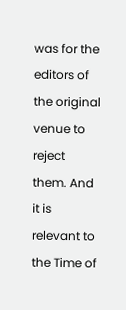was for the editors of the original venue to reject them. And it is relevant to the Time of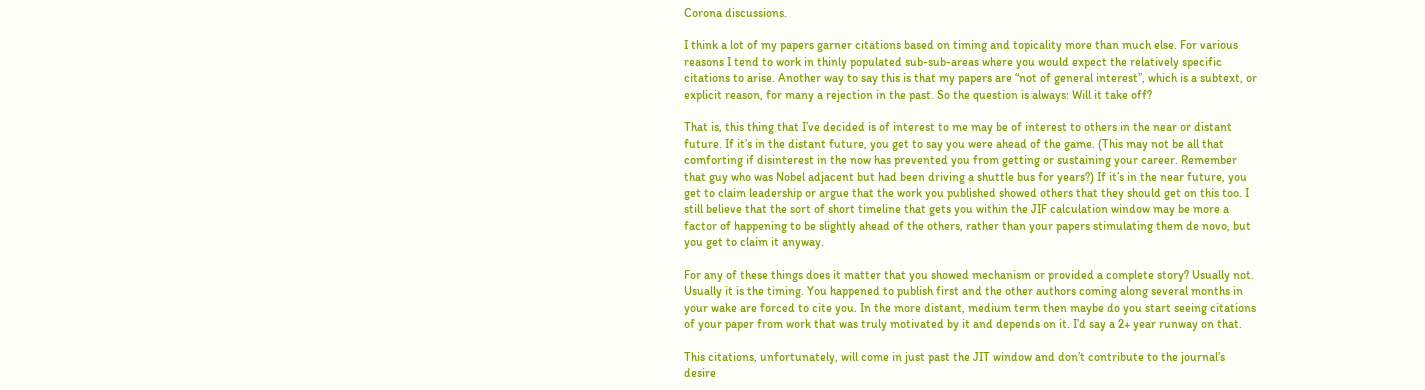Corona discussions.

I think a lot of my papers garner citations based on timing and topicality more than much else. For various reasons I tend to work in thinly populated sub-sub-areas where you would expect the relatively specific citations to arise. Another way to say this is that my papers are “not of general interest”, which is a subtext, or explicit reason, for many a rejection in the past. So the question is always: Will it take off?

That is, this thing that I’ve decided is of interest to me may be of interest to others in the near or distant future. If it’s in the distant future, you get to say you were ahead of the game. (This may not be all that comforting if disinterest in the now has prevented you from getting or sustaining your career. Remember that guy who was Nobel adjacent but had been driving a shuttle bus for years?) If it’s in the near future, you get to claim leadership or argue that the work you published showed others that they should get on this too. I still believe that the sort of short timeline that gets you within the JIF calculation window may be more a factor of happening to be slightly ahead of the others, rather than your papers stimulating them de novo, but you get to claim it anyway.

For any of these things does it matter that you showed mechanism or provided a complete story? Usually not. Usually it is the timing. You happened to publish first and the other authors coming along several months in your wake are forced to cite you. In the more distant, medium term then maybe do you start seeing citations of your paper from work that was truly motivated by it and depends on it. I’d say a 2+ year runway on that.

This citations, unfortunately, will come in just past the JIT window and don’t contribute to the journal’s desire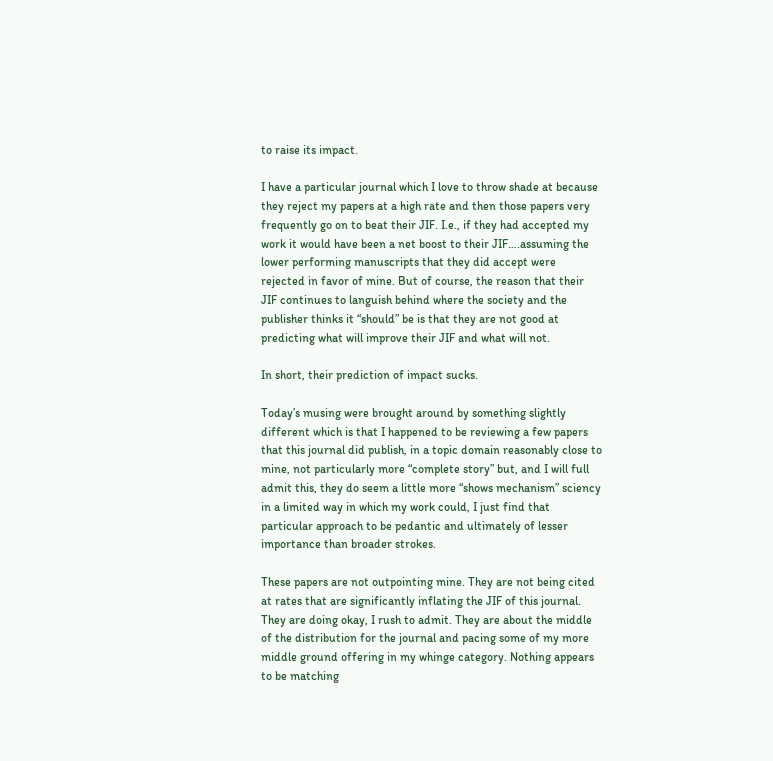to raise its impact.

I have a particular journal which I love to throw shade at because they reject my papers at a high rate and then those papers very frequently go on to beat their JIF. I.e., if they had accepted my work it would have been a net boost to their JIF….assuming the lower performing manuscripts that they did accept were rejected in favor of mine. But of course, the reason that their JIF continues to languish behind where the society and the publisher thinks it “should” be is that they are not good at predicting what will improve their JIF and what will not.

In short, their prediction of impact sucks.

Today’s musing were brought around by something slightly different which is that I happened to be reviewing a few papers that this journal did publish, in a topic domain reasonably close to mine, not particularly more “complete story” but, and I will full admit this, they do seem a little more “shows mechanism” sciency in a limited way in which my work could, I just find that particular approach to be pedantic and ultimately of lesser importance than broader strokes.

These papers are not outpointing mine. They are not being cited at rates that are significantly inflating the JIF of this journal. They are doing okay, I rush to admit. They are about the middle of the distribution for the journal and pacing some of my more middle ground offering in my whinge category. Nothing appears to be matching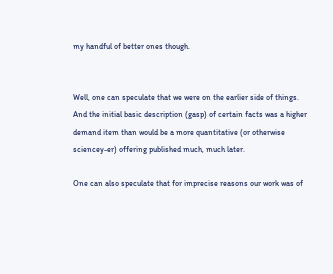my handful of better ones though.


Well, one can speculate that we were on the earlier side of things. And the initial basic description (gasp) of certain facts was a higher demand item than would be a more quantitative (or otherwise sciencey-er) offering published much, much later.

One can also speculate that for imprecise reasons our work was of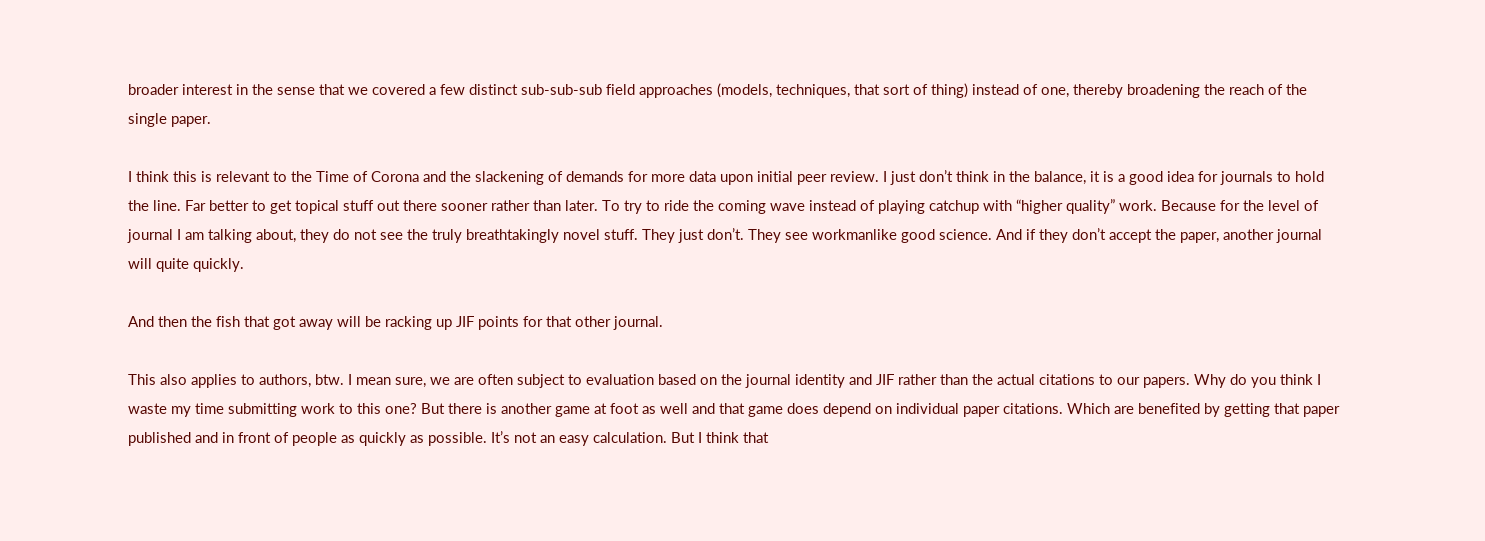broader interest in the sense that we covered a few distinct sub-sub-sub field approaches (models, techniques, that sort of thing) instead of one, thereby broadening the reach of the single paper.

I think this is relevant to the Time of Corona and the slackening of demands for more data upon initial peer review. I just don’t think in the balance, it is a good idea for journals to hold the line. Far better to get topical stuff out there sooner rather than later. To try to ride the coming wave instead of playing catchup with “higher quality” work. Because for the level of journal I am talking about, they do not see the truly breathtakingly novel stuff. They just don’t. They see workmanlike good science. And if they don’t accept the paper, another journal will quite quickly.

And then the fish that got away will be racking up JIF points for that other journal.

This also applies to authors, btw. I mean sure, we are often subject to evaluation based on the journal identity and JIF rather than the actual citations to our papers. Why do you think I waste my time submitting work to this one? But there is another game at foot as well and that game does depend on individual paper citations. Which are benefited by getting that paper published and in front of people as quickly as possible. It’s not an easy calculation. But I think that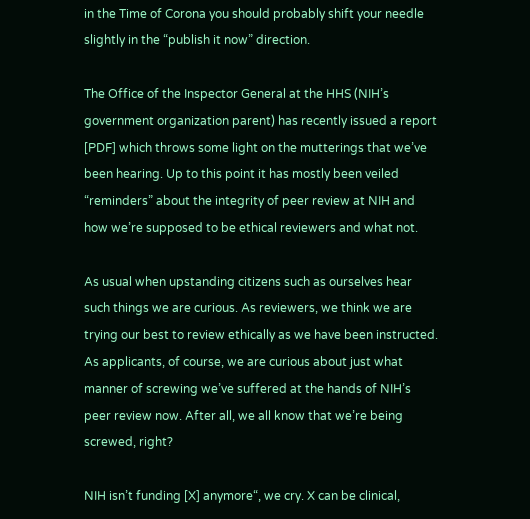in the Time of Corona you should probably shift your needle slightly in the “publish it now” direction.

The Office of the Inspector General at the HHS (NIH’s government organization parent) has recently issued a report [PDF] which throws some light on the mutterings that we’ve been hearing. Up to this point it has mostly been veiled “reminders” about the integrity of peer review at NIH and how we’re supposed to be ethical reviewers and what not.

As usual when upstanding citizens such as ourselves hear such things we are curious. As reviewers, we think we are trying our best to review ethically as we have been instructed. As applicants, of course, we are curious about just what manner of screwing we’ve suffered at the hands of NIH’s peer review now. After all, we all know that we’re being screwed, right?

NIH isn’t funding [X] anymore“, we cry. X can be clinical,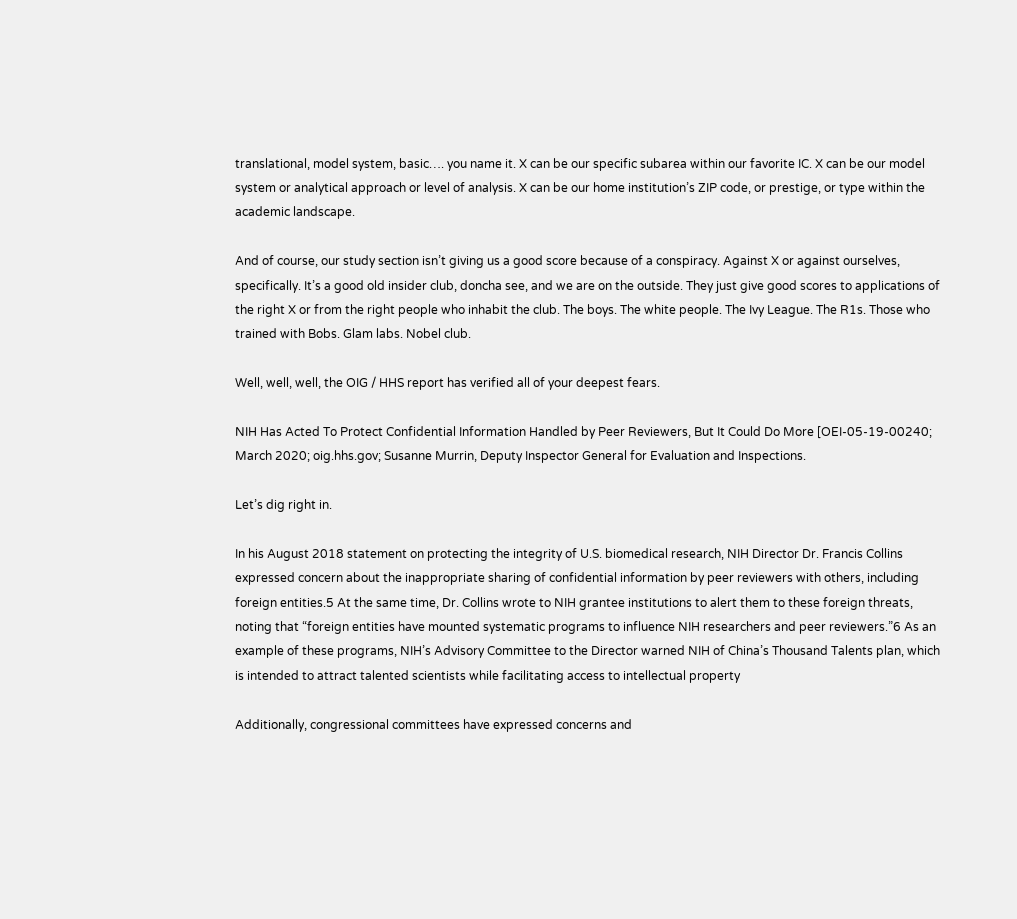translational, model system, basic…. you name it. X can be our specific subarea within our favorite IC. X can be our model system or analytical approach or level of analysis. X can be our home institution’s ZIP code, or prestige, or type within the academic landscape.

And of course, our study section isn’t giving us a good score because of a conspiracy. Against X or against ourselves, specifically. It’s a good old insider club, doncha see, and we are on the outside. They just give good scores to applications of the right X or from the right people who inhabit the club. The boys. The white people. The Ivy League. The R1s. Those who trained with Bobs. Glam labs. Nobel club.

Well, well, well, the OIG / HHS report has verified all of your deepest fears.

NIH Has Acted To Protect Confidential Information Handled by Peer Reviewers, But It Could Do More [OEI-05-19-00240; March 2020; oig.hhs.gov; Susanne Murrin, Deputy Inspector General for Evaluation and Inspections.

Let’s dig right in.

In his August 2018 statement on protecting the integrity of U.S. biomedical research, NIH Director Dr. Francis Collins expressed concern about the inappropriate sharing of confidential information by peer reviewers with others, including foreign entities.5 At the same time, Dr. Collins wrote to NIH grantee institutions to alert them to these foreign threats, noting that “foreign entities have mounted systematic programs to influence NIH researchers and peer reviewers.”6 As an example of these programs, NIH’s Advisory Committee to the Director warned NIH of China’s Thousand Talents plan, which is intended to attract talented scientists while facilitating access to intellectual property

Additionally, congressional committees have expressed concerns and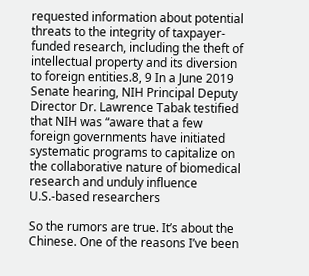requested information about potential threats to the integrity of taxpayer-funded research, including the theft of intellectual property and its diversion to foreign entities.8, 9 In a June 2019 Senate hearing, NIH Principal Deputy Director Dr. Lawrence Tabak testified that NIH was “aware that a few foreign governments have initiated systematic programs to capitalize on the collaborative nature of biomedical research and unduly influence U.S.-based researchers

So the rumors are true. It’s about the Chinese. One of the reasons I’ve been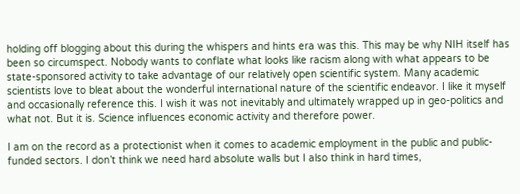holding off blogging about this during the whispers and hints era was this. This may be why NIH itself has been so circumspect. Nobody wants to conflate what looks like racism along with what appears to be state-sponsored activity to take advantage of our relatively open scientific system. Many academic scientists love to bleat about the wonderful international nature of the scientific endeavor. I like it myself and occasionally reference this. I wish it was not inevitably and ultimately wrapped up in geo-politics and what not. But it is. Science influences economic activity and therefore power.

I am on the record as a protectionist when it comes to academic employment in the public and public-funded sectors. I don’t think we need hard absolute walls but I also think in hard times,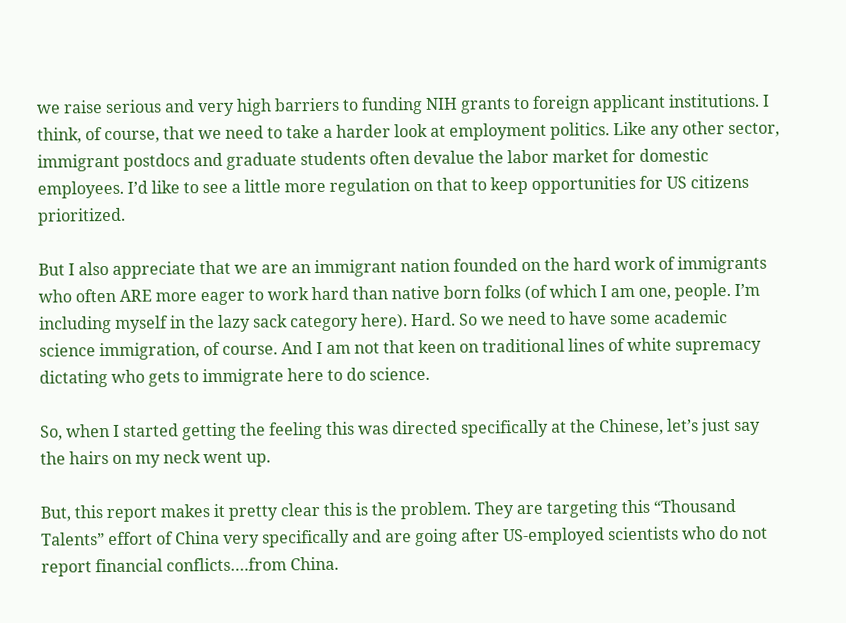we raise serious and very high barriers to funding NIH grants to foreign applicant institutions. I think, of course, that we need to take a harder look at employment politics. Like any other sector, immigrant postdocs and graduate students often devalue the labor market for domestic employees. I’d like to see a little more regulation on that to keep opportunities for US citizens prioritized.

But I also appreciate that we are an immigrant nation founded on the hard work of immigrants who often ARE more eager to work hard than native born folks (of which I am one, people. I’m including myself in the lazy sack category here). Hard. So we need to have some academic science immigration, of course. And I am not that keen on traditional lines of white supremacy dictating who gets to immigrate here to do science.

So, when I started getting the feeling this was directed specifically at the Chinese, let’s just say the hairs on my neck went up.

But, this report makes it pretty clear this is the problem. They are targeting this “Thousand Talents” effort of China very specifically and are going after US-employed scientists who do not report financial conflicts….from China.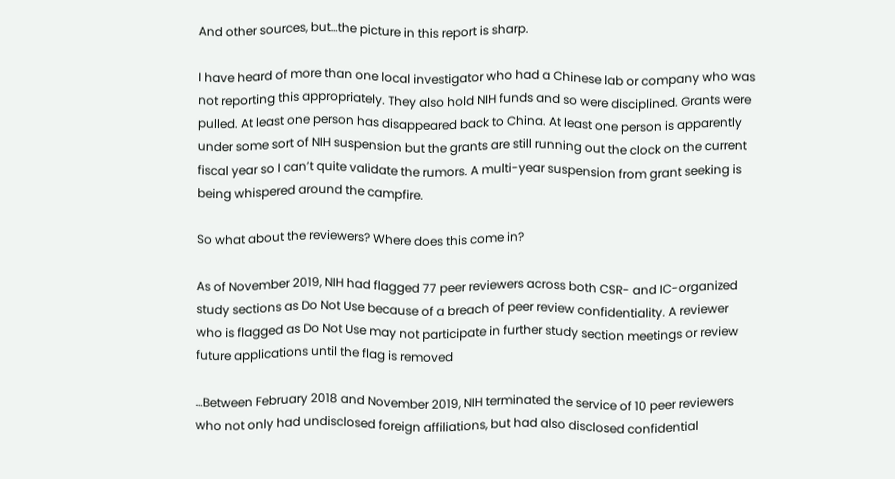And other sources, but…the picture in this report is sharp.

I have heard of more than one local investigator who had a Chinese lab or company who was not reporting this appropriately. They also hold NIH funds and so were disciplined. Grants were pulled. At least one person has disappeared back to China. At least one person is apparently under some sort of NIH suspension but the grants are still running out the clock on the current fiscal year so I can’t quite validate the rumors. A multi-year suspension from grant seeking is being whispered around the campfire.

So what about the reviewers? Where does this come in?

As of November 2019, NIH had flagged 77 peer reviewers across both CSR- and IC-organized study sections as Do Not Use because of a breach of peer review confidentiality. A reviewer who is flagged as Do Not Use may not participate in further study section meetings or review future applications until the flag is removed

…Between February 2018 and November 2019, NIH terminated the service of 10 peer reviewers who not only had undisclosed foreign affiliations, but had also disclosed confidential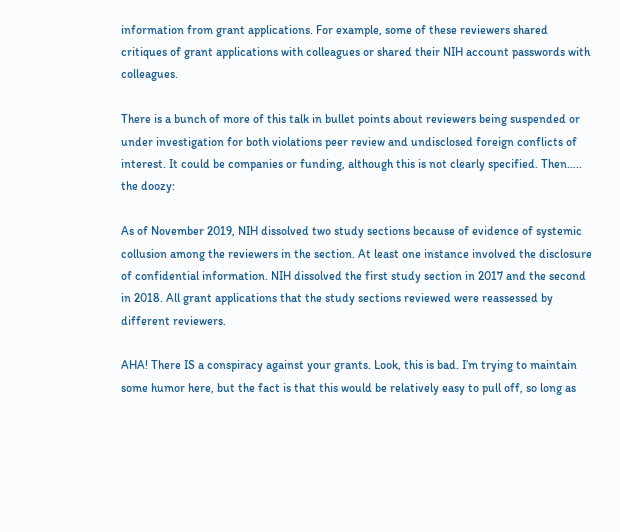information from grant applications. For example, some of these reviewers shared critiques of grant applications with colleagues or shared their NIH account passwords with colleagues.

There is a bunch of more of this talk in bullet points about reviewers being suspended or under investigation for both violations peer review and undisclosed foreign conflicts of interest. It could be companies or funding, although this is not clearly specified. Then….. the doozy:

As of November 2019, NIH dissolved two study sections because of evidence of systemic collusion among the reviewers in the section. At least one instance involved the disclosure of confidential information. NIH dissolved the first study section in 2017 and the second in 2018. All grant applications that the study sections reviewed were reassessed by different reviewers.

AHA! There IS a conspiracy against your grants. Look, this is bad. I’m trying to maintain some humor here, but the fact is that this would be relatively easy to pull off, so long as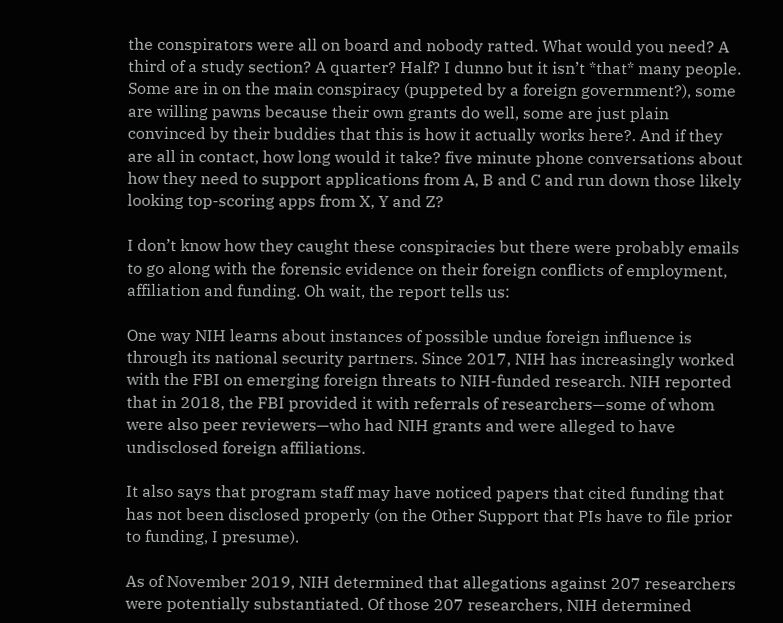the conspirators were all on board and nobody ratted. What would you need? A third of a study section? A quarter? Half? I dunno but it isn’t *that* many people. Some are in on the main conspiracy (puppeted by a foreign government?), some are willing pawns because their own grants do well, some are just plain convinced by their buddies that this is how it actually works here?. And if they are all in contact, how long would it take? five minute phone conversations about how they need to support applications from A, B and C and run down those likely looking top-scoring apps from X, Y and Z?

I don’t know how they caught these conspiracies but there were probably emails to go along with the forensic evidence on their foreign conflicts of employment, affiliation and funding. Oh wait, the report tells us:

One way NIH learns about instances of possible undue foreign influence is through its national security partners. Since 2017, NIH has increasingly worked with the FBI on emerging foreign threats to NIH-funded research. NIH reported that in 2018, the FBI provided it with referrals of researchers—some of whom were also peer reviewers—who had NIH grants and were alleged to have undisclosed foreign affiliations.

It also says that program staff may have noticed papers that cited funding that has not been disclosed properly (on the Other Support that PIs have to file prior to funding, I presume).

As of November 2019, NIH determined that allegations against 207 researchers were potentially substantiated. Of those 207 researchers, NIH determined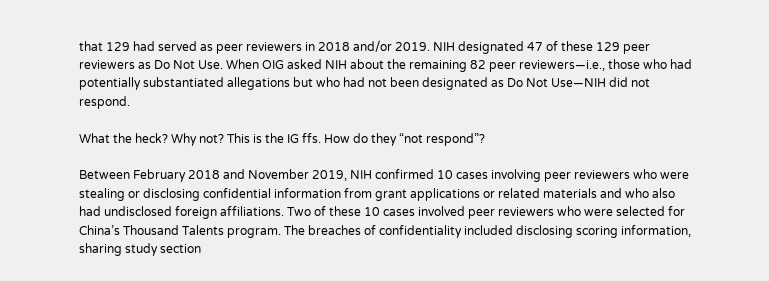that 129 had served as peer reviewers in 2018 and/or 2019. NIH designated 47 of these 129 peer reviewers as Do Not Use. When OIG asked NIH about the remaining 82 peer reviewers—i.e., those who had potentially substantiated allegations but who had not been designated as Do Not Use—NIH did not respond.

What the heck? Why not? This is the IG ffs. How do they “not respond”?

Between February 2018 and November 2019, NIH confirmed 10 cases involving peer reviewers who were stealing or disclosing confidential information from grant applications or related materials and who also had undisclosed foreign affiliations. Two of these 10 cases involved peer reviewers who were selected for China’s Thousand Talents program. The breaches of confidentiality included disclosing scoring information, sharing study section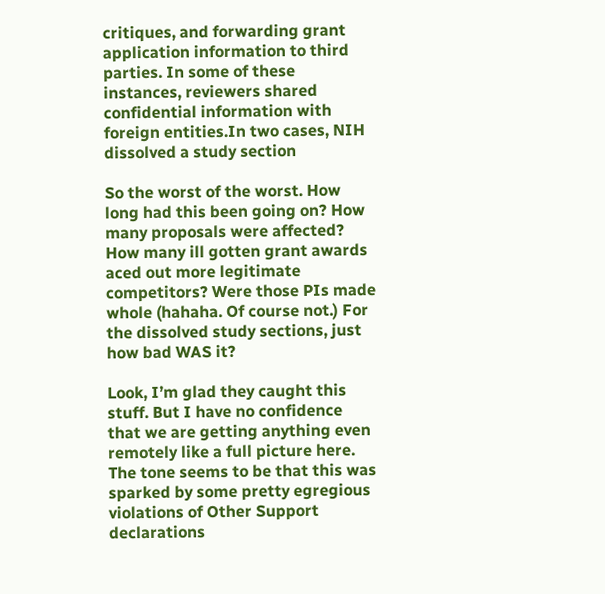critiques, and forwarding grant application information to third parties. In some of these instances, reviewers shared confidential information with foreign entities.In two cases, NIH dissolved a study section

So the worst of the worst. How long had this been going on? How many proposals were affected? How many ill gotten grant awards aced out more legitimate competitors? Were those PIs made whole (hahaha. Of course not.) For the dissolved study sections, just how bad WAS it?

Look, I’m glad they caught this stuff. But I have no confidence that we are getting anything even remotely like a full picture here. The tone seems to be that this was sparked by some pretty egregious violations of Other Support declarations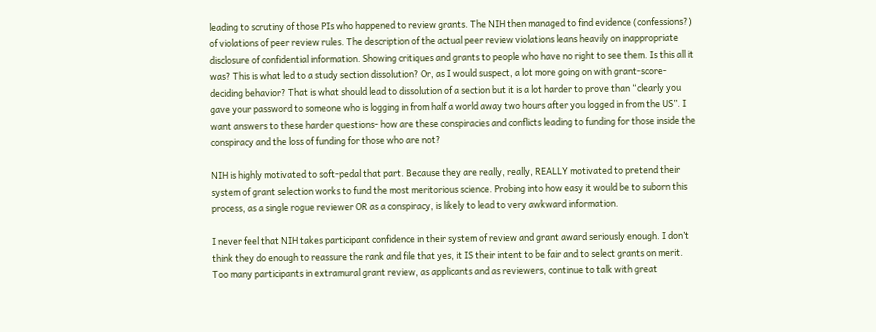leading to scrutiny of those PIs who happened to review grants. The NIH then managed to find evidence (confessions?) of violations of peer review rules. The description of the actual peer review violations leans heavily on inappropriate disclosure of confidential information. Showing critiques and grants to people who have no right to see them. Is this all it was? This is what led to a study section dissolution? Or, as I would suspect, a lot more going on with grant-score-deciding behavior? That is what should lead to dissolution of a section but it is a lot harder to prove than “clearly you gave your password to someone who is logging in from half a world away two hours after you logged in from the US”. I want answers to these harder questions- how are these conspiracies and conflicts leading to funding for those inside the conspiracy and the loss of funding for those who are not?

NIH is highly motivated to soft-pedal that part. Because they are really, really, REALLY motivated to pretend their system of grant selection works to fund the most meritorious science. Probing into how easy it would be to suborn this process, as a single rogue reviewer OR as a conspiracy, is likely to lead to very awkward information.

I never feel that NIH takes participant confidence in their system of review and grant award seriously enough. I don’t think they do enough to reassure the rank and file that yes, it IS their intent to be fair and to select grants on merit. Too many participants in extramural grant review, as applicants and as reviewers, continue to talk with great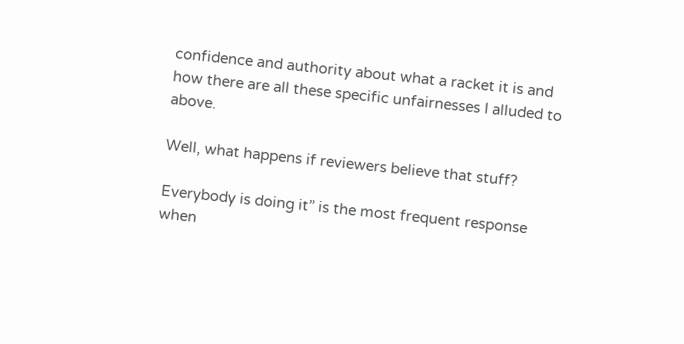confidence and authority about what a racket it is and how there are all these specific unfairnesses I alluded to above.

Well, what happens if reviewers believe that stuff?

Everybody is doing it” is the most frequent response when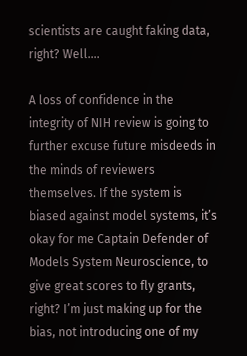scientists are caught faking data, right? Well….

A loss of confidence in the integrity of NIH review is going to further excuse future misdeeds in the minds of reviewers themselves. If the system is biased against model systems, it’s okay for me Captain Defender of Models System Neuroscience, to give great scores to fly grants, right? I’m just making up for the bias, not introducing one of my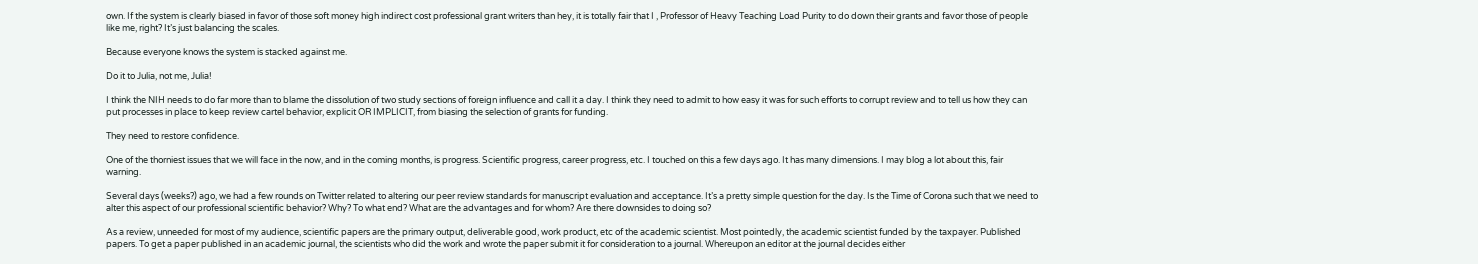own. If the system is clearly biased in favor of those soft money high indirect cost professional grant writers than hey, it is totally fair that I , Professor of Heavy Teaching Load Purity to do down their grants and favor those of people like me, right? It’s just balancing the scales.

Because everyone knows the system is stacked against me.

Do it to Julia, not me, Julia!

I think the NIH needs to do far more than to blame the dissolution of two study sections of foreign influence and call it a day. I think they need to admit to how easy it was for such efforts to corrupt review and to tell us how they can put processes in place to keep review cartel behavior, explicit OR IMPLICIT, from biasing the selection of grants for funding.

They need to restore confidence.

One of the thorniest issues that we will face in the now, and in the coming months, is progress. Scientific progress, career progress, etc. I touched on this a few days ago. It has many dimensions. I may blog a lot about this, fair warning.

Several days (weeks?) ago, we had a few rounds on Twitter related to altering our peer review standards for manuscript evaluation and acceptance. It’s a pretty simple question for the day. Is the Time of Corona such that we need to alter this aspect of our professional scientific behavior? Why? To what end? What are the advantages and for whom? Are there downsides to doing so?

As a review, unneeded for most of my audience, scientific papers are the primary output, deliverable good, work product, etc of the academic scientist. Most pointedly, the academic scientist funded by the taxpayer. Published papers. To get a paper published in an academic journal, the scientists who did the work and wrote the paper submit it for consideration to a journal. Whereupon an editor at the journal decides either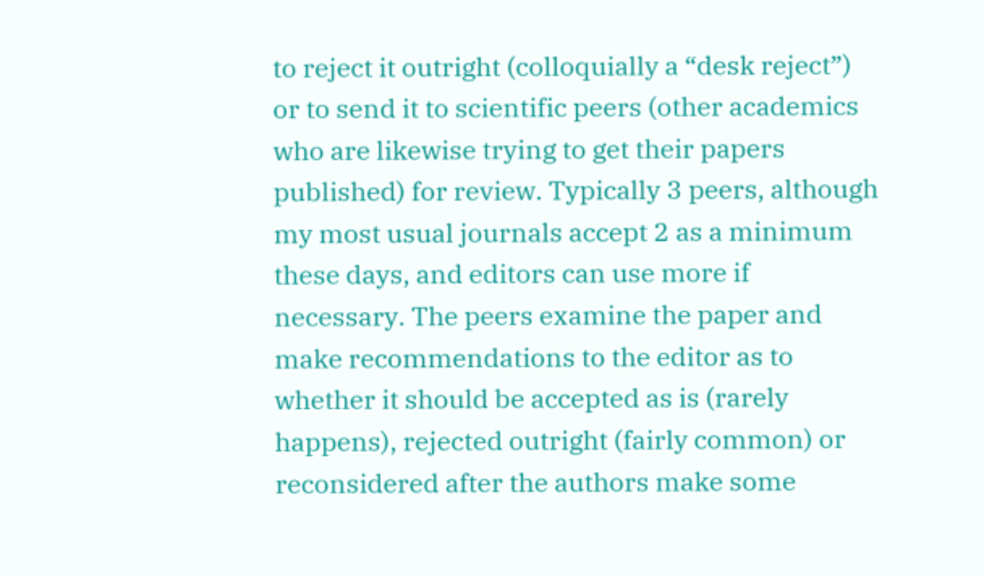to reject it outright (colloquially a “desk reject”) or to send it to scientific peers (other academics who are likewise trying to get their papers published) for review. Typically 3 peers, although my most usual journals accept 2 as a minimum these days, and editors can use more if necessary. The peers examine the paper and make recommendations to the editor as to whether it should be accepted as is (rarely happens), rejected outright (fairly common) or reconsidered after the authors make some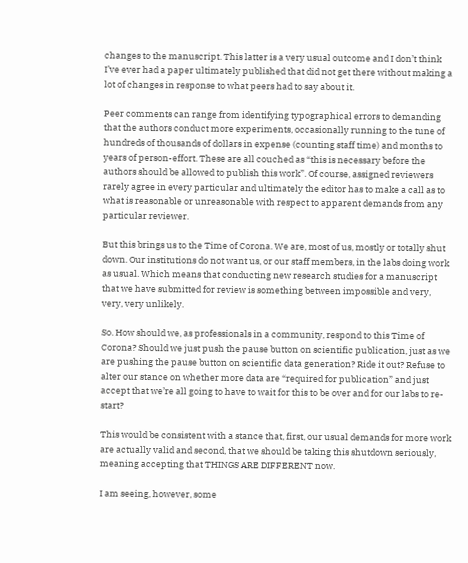changes to the manuscript. This latter is a very usual outcome and I don’t think I’ve ever had a paper ultimately published that did not get there without making a lot of changes in response to what peers had to say about it.

Peer comments can range from identifying typographical errors to demanding that the authors conduct more experiments, occasionally running to the tune of hundreds of thousands of dollars in expense (counting staff time) and months to years of person-effort. These are all couched as “this is necessary before the authors should be allowed to publish this work”. Of course, assigned reviewers rarely agree in every particular and ultimately the editor has to make a call as to what is reasonable or unreasonable with respect to apparent demands from any particular reviewer.

But this brings us to the Time of Corona. We are, most of us, mostly or totally shut down. Our institutions do not want us, or our staff members, in the labs doing work as usual. Which means that conducting new research studies for a manuscript that we have submitted for review is something between impossible and very, very, very unlikely.

So. How should we, as professionals in a community, respond to this Time of Corona? Should we just push the pause button on scientific publication, just as we are pushing the pause button on scientific data generation? Ride it out? Refuse to alter our stance on whether more data are “required for publication” and just accept that we’re all going to have to wait for this to be over and for our labs to re-start?

This would be consistent with a stance that, first, our usual demands for more work are actually valid and second, that we should be taking this shutdown seriously, meaning accepting that THINGS ARE DIFFERENT now.

I am seeing, however, some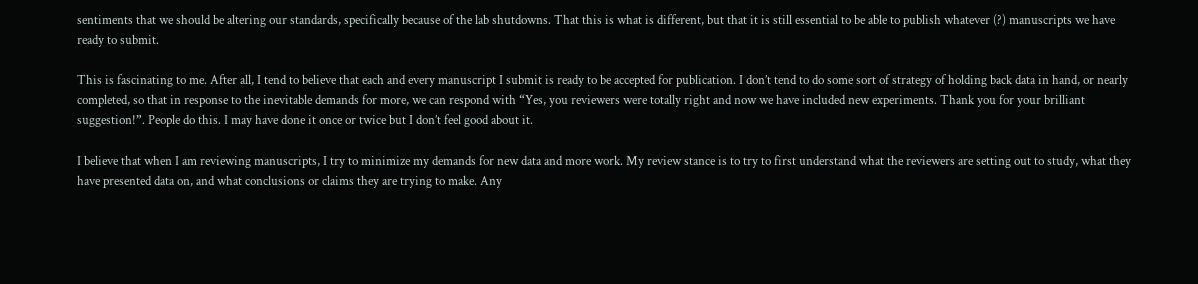sentiments that we should be altering our standards, specifically because of the lab shutdowns. That this is what is different, but that it is still essential to be able to publish whatever (?) manuscripts we have ready to submit.

This is fascinating to me. After all, I tend to believe that each and every manuscript I submit is ready to be accepted for publication. I don’t tend to do some sort of strategy of holding back data in hand, or nearly completed, so that in response to the inevitable demands for more, we can respond with “Yes, you reviewers were totally right and now we have included new experiments. Thank you for your brilliant suggestion!”. People do this. I may have done it once or twice but I don’t feel good about it.

I believe that when I am reviewing manuscripts, I try to minimize my demands for new data and more work. My review stance is to try to first understand what the reviewers are setting out to study, what they have presented data on, and what conclusions or claims they are trying to make. Any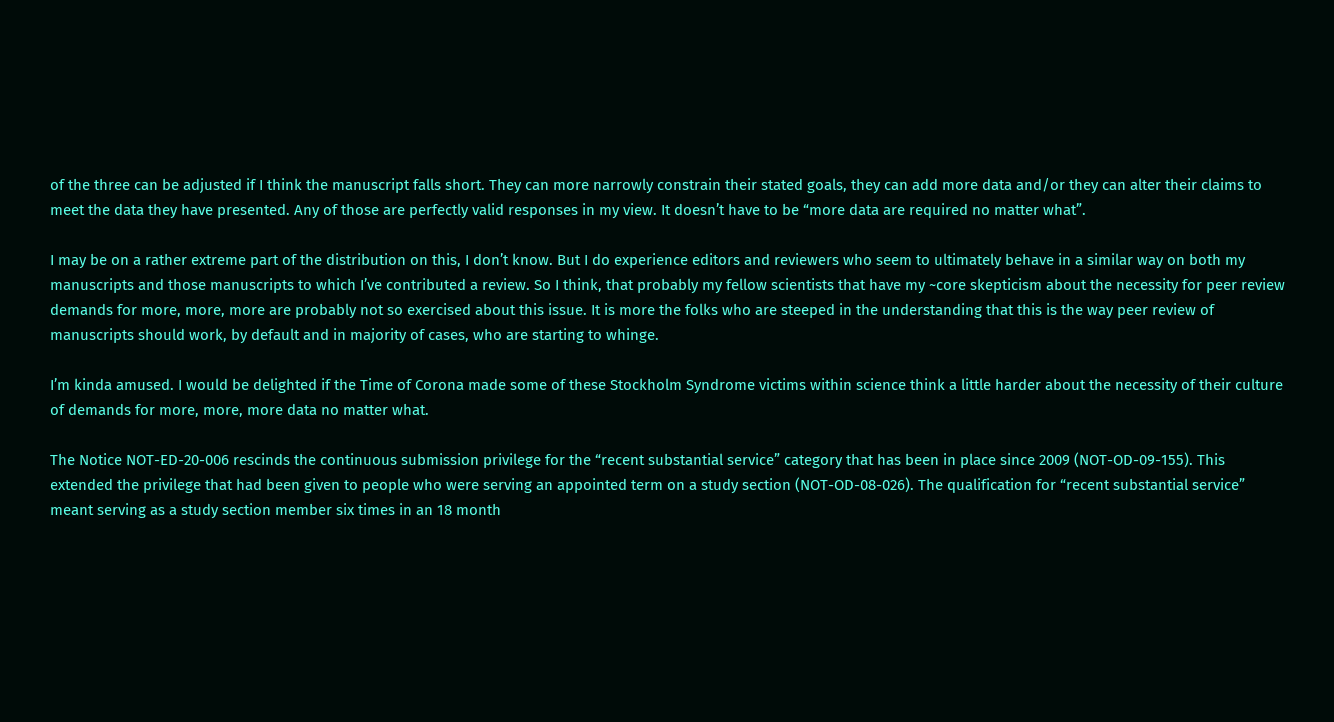of the three can be adjusted if I think the manuscript falls short. They can more narrowly constrain their stated goals, they can add more data and/or they can alter their claims to meet the data they have presented. Any of those are perfectly valid responses in my view. It doesn’t have to be “more data are required no matter what”.

I may be on a rather extreme part of the distribution on this, I don’t know. But I do experience editors and reviewers who seem to ultimately behave in a similar way on both my manuscripts and those manuscripts to which I’ve contributed a review. So I think, that probably my fellow scientists that have my ~core skepticism about the necessity for peer review demands for more, more, more are probably not so exercised about this issue. It is more the folks who are steeped in the understanding that this is the way peer review of manuscripts should work, by default and in majority of cases, who are starting to whinge.

I’m kinda amused. I would be delighted if the Time of Corona made some of these Stockholm Syndrome victims within science think a little harder about the necessity of their culture of demands for more, more, more data no matter what.

The Notice NOT-ED-20-006 rescinds the continuous submission privilege for the “recent substantial service” category that has been in place since 2009 (NOT-OD-09-155). This extended the privilege that had been given to people who were serving an appointed term on a study section (NOT-OD-08-026). The qualification for “recent substantial service” meant serving as a study section member six times in an 18 month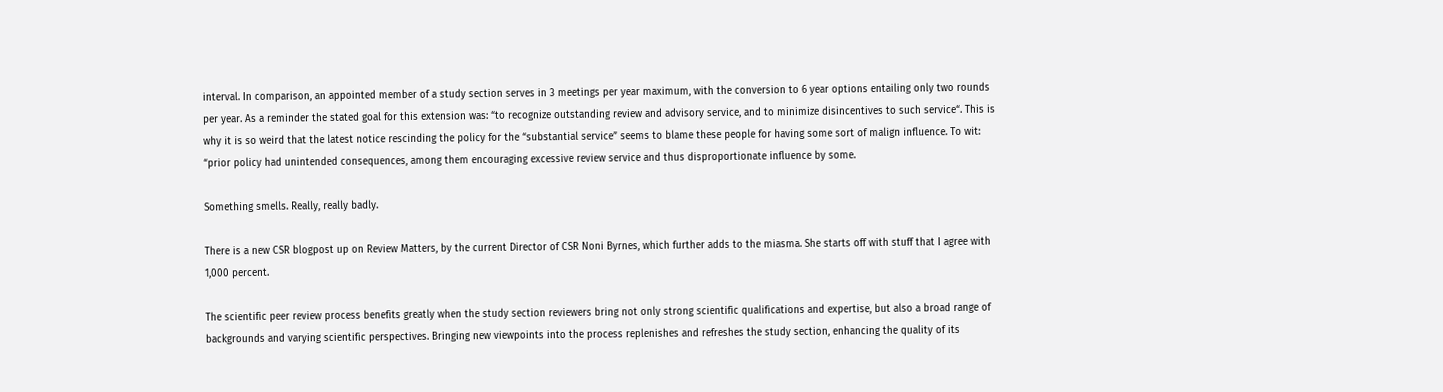interval. In comparison, an appointed member of a study section serves in 3 meetings per year maximum, with the conversion to 6 year options entailing only two rounds per year. As a reminder the stated goal for this extension was: “to recognize outstanding review and advisory service, and to minimize disincentives to such service“. This is why it is so weird that the latest notice rescinding the policy for the “substantial service” seems to blame these people for having some sort of malign influence. To wit: “prior policy had unintended consequences, among them encouraging excessive review service and thus disproportionate influence by some.

Something smells. Really, really badly.

There is a new CSR blogpost up on Review Matters, by the current Director of CSR Noni Byrnes, which further adds to the miasma. She starts off with stuff that I agree with 1,000 percent.

The scientific peer review process benefits greatly when the study section reviewers bring not only strong scientific qualifications and expertise, but also a broad range of backgrounds and varying scientific perspectives. Bringing new viewpoints into the process replenishes and refreshes the study section, enhancing the quality of its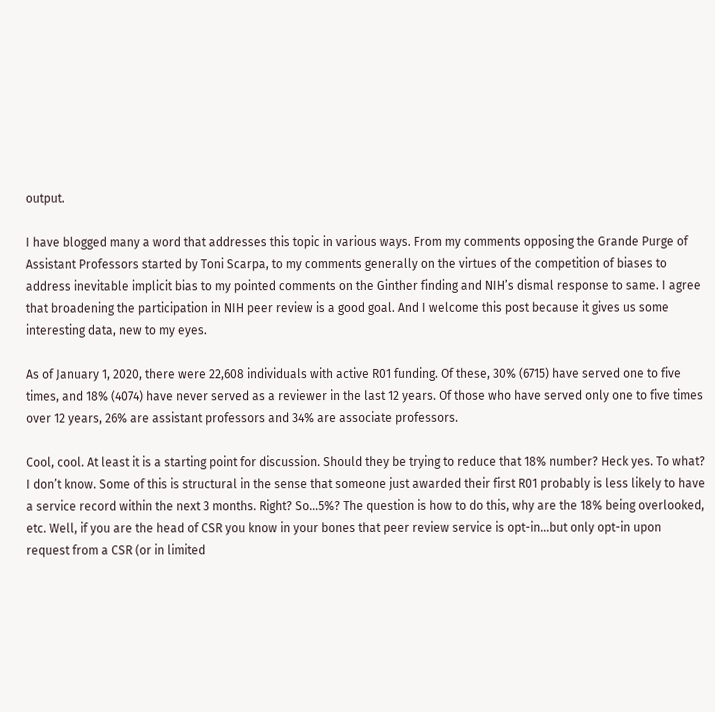output.

I have blogged many a word that addresses this topic in various ways. From my comments opposing the Grande Purge of Assistant Professors started by Toni Scarpa, to my comments generally on the virtues of the competition of biases to address inevitable implicit bias to my pointed comments on the Ginther finding and NIH’s dismal response to same. I agree that broadening the participation in NIH peer review is a good goal. And I welcome this post because it gives us some interesting data, new to my eyes.

As of January 1, 2020, there were 22,608 individuals with active R01 funding. Of these, 30% (6715) have served one to five times, and 18% (4074) have never served as a reviewer in the last 12 years. Of those who have served only one to five times over 12 years, 26% are assistant professors and 34% are associate professors.

Cool, cool. At least it is a starting point for discussion. Should they be trying to reduce that 18% number? Heck yes. To what? I don’t know. Some of this is structural in the sense that someone just awarded their first R01 probably is less likely to have a service record within the next 3 months. Right? So…5%? The question is how to do this, why are the 18% being overlooked, etc. Well, if you are the head of CSR you know in your bones that peer review service is opt-in…but only opt-in upon request from a CSR (or in limited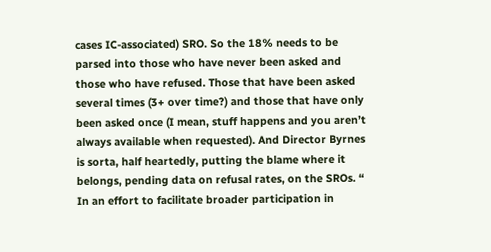cases IC-associated) SRO. So the 18% needs to be parsed into those who have never been asked and those who have refused. Those that have been asked several times (3+ over time?) and those that have only been asked once (I mean, stuff happens and you aren’t always available when requested). And Director Byrnes is sorta, half heartedly, putting the blame where it belongs, pending data on refusal rates, on the SROs. “ In an effort to facilitate broader participation in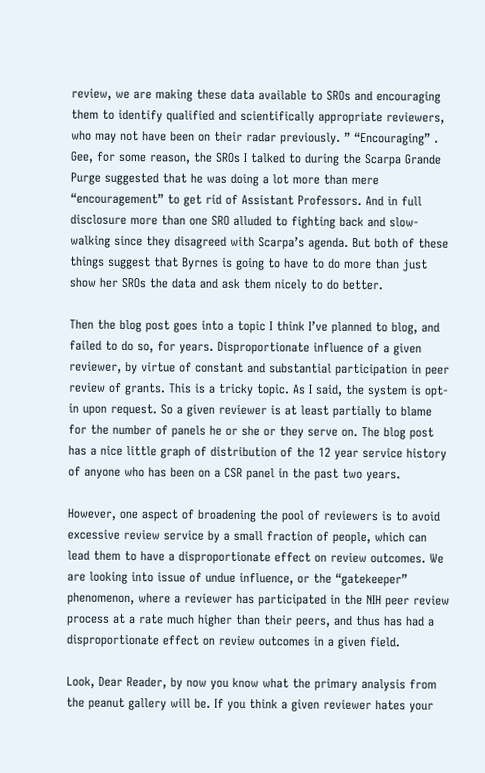review, we are making these data available to SROs and encouraging them to identify qualified and scientifically appropriate reviewers, who may not have been on their radar previously. ” “Encouraging” . Gee, for some reason, the SROs I talked to during the Scarpa Grande Purge suggested that he was doing a lot more than mere “encouragement” to get rid of Assistant Professors. And in full disclosure more than one SRO alluded to fighting back and slow-walking since they disagreed with Scarpa’s agenda. But both of these things suggest that Byrnes is going to have to do more than just show her SROs the data and ask them nicely to do better.

Then the blog post goes into a topic I think I’ve planned to blog, and failed to do so, for years. Disproportionate influence of a given reviewer, by virtue of constant and substantial participation in peer review of grants. This is a tricky topic. As I said, the system is opt-in upon request. So a given reviewer is at least partially to blame for the number of panels he or she or they serve on. The blog post has a nice little graph of distribution of the 12 year service history of anyone who has been on a CSR panel in the past two years.

However, one aspect of broadening the pool of reviewers is to avoid excessive review service by a small fraction of people, which can lead them to have a disproportionate effect on review outcomes. We are looking into issue of undue influence, or the “gatekeeper” phenomenon, where a reviewer has participated in the NIH peer review process at a rate much higher than their peers, and thus has had a disproportionate effect on review outcomes in a given field.

Look, Dear Reader, by now you know what the primary analysis from the peanut gallery will be. If you think a given reviewer hates your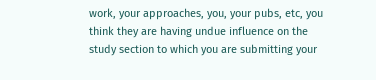work, your approaches, you, your pubs, etc, you think they are having undue influence on the study section to which you are submitting your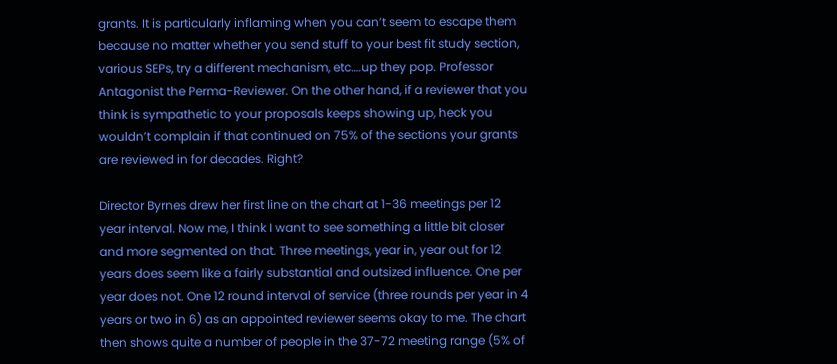grants. It is particularly inflaming when you can’t seem to escape them because no matter whether you send stuff to your best fit study section, various SEPs, try a different mechanism, etc….up they pop. Professor Antagonist the Perma-Reviewer. On the other hand, if a reviewer that you think is sympathetic to your proposals keeps showing up, heck you wouldn’t complain if that continued on 75% of the sections your grants are reviewed in for decades. Right?

Director Byrnes drew her first line on the chart at 1-36 meetings per 12 year interval. Now me, I think I want to see something a little bit closer and more segmented on that. Three meetings, year in, year out for 12 years does seem like a fairly substantial and outsized influence. One per year does not. One 12 round interval of service (three rounds per year in 4 years or two in 6) as an appointed reviewer seems okay to me. The chart then shows quite a number of people in the 37-72 meeting range (5% of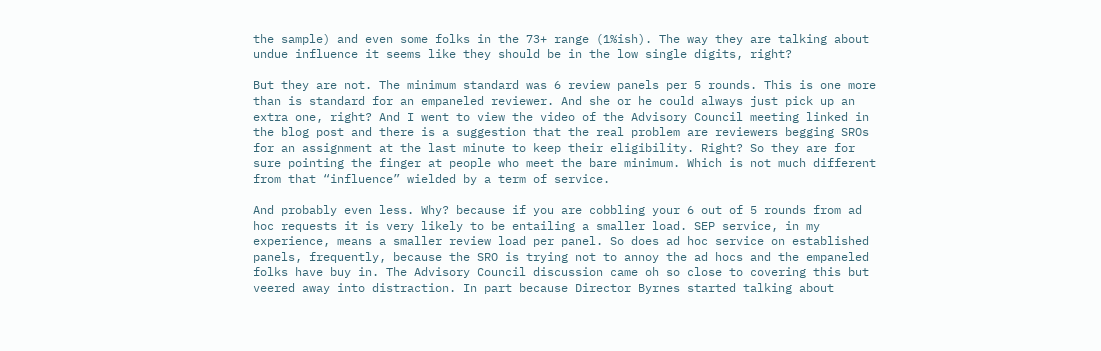the sample) and even some folks in the 73+ range (1%ish). The way they are talking about undue influence it seems like they should be in the low single digits, right?

But they are not. The minimum standard was 6 review panels per 5 rounds. This is one more than is standard for an empaneled reviewer. And she or he could always just pick up an extra one, right? And I went to view the video of the Advisory Council meeting linked in the blog post and there is a suggestion that the real problem are reviewers begging SROs for an assignment at the last minute to keep their eligibility. Right? So they are for sure pointing the finger at people who meet the bare minimum. Which is not much different from that “influence” wielded by a term of service.

And probably even less. Why? because if you are cobbling your 6 out of 5 rounds from ad hoc requests it is very likely to be entailing a smaller load. SEP service, in my experience, means a smaller review load per panel. So does ad hoc service on established panels, frequently, because the SRO is trying not to annoy the ad hocs and the empaneled folks have buy in. The Advisory Council discussion came oh so close to covering this but veered away into distraction. In part because Director Byrnes started talking about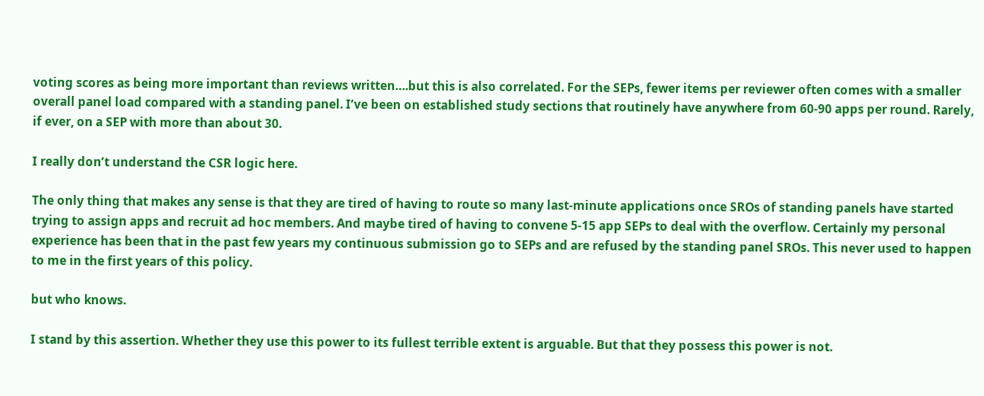voting scores as being more important than reviews written….but this is also correlated. For the SEPs, fewer items per reviewer often comes with a smaller overall panel load compared with a standing panel. I’ve been on established study sections that routinely have anywhere from 60-90 apps per round. Rarely, if ever, on a SEP with more than about 30.

I really don’t understand the CSR logic here.

The only thing that makes any sense is that they are tired of having to route so many last-minute applications once SROs of standing panels have started trying to assign apps and recruit ad hoc members. And maybe tired of having to convene 5-15 app SEPs to deal with the overflow. Certainly my personal experience has been that in the past few years my continuous submission go to SEPs and are refused by the standing panel SROs. This never used to happen to me in the first years of this policy.

but who knows.

I stand by this assertion. Whether they use this power to its fullest terrible extent is arguable. But that they possess this power is not.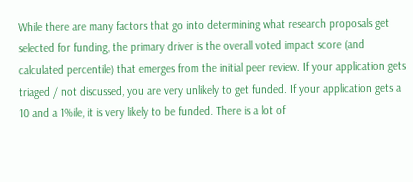While there are many factors that go into determining what research proposals get selected for funding, the primary driver is the overall voted impact score (and calculated percentile) that emerges from the initial peer review. If your application gets triaged / not discussed, you are very unlikely to get funded. If your application gets a 10 and a 1%ile, it is very likely to be funded. There is a lot of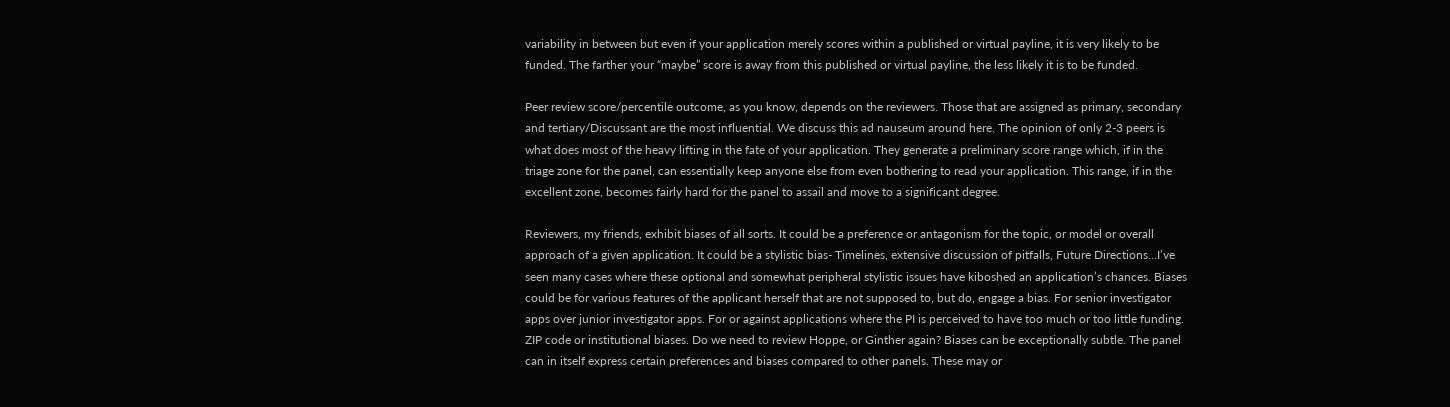variability in between but even if your application merely scores within a published or virtual payline, it is very likely to be funded. The farther your “maybe” score is away from this published or virtual payline, the less likely it is to be funded.

Peer review score/percentile outcome, as you know, depends on the reviewers. Those that are assigned as primary, secondary and tertiary/Discussant are the most influential. We discuss this ad nauseum around here. The opinion of only 2-3 peers is what does most of the heavy lifting in the fate of your application. They generate a preliminary score range which, if in the triage zone for the panel, can essentially keep anyone else from even bothering to read your application. This range, if in the excellent zone, becomes fairly hard for the panel to assail and move to a significant degree.

Reviewers, my friends, exhibit biases of all sorts. It could be a preference or antagonism for the topic, or model or overall approach of a given application. It could be a stylistic bias- Timelines, extensive discussion of pitfalls, Future Directions…I’ve seen many cases where these optional and somewhat peripheral stylistic issues have kiboshed an application’s chances. Biases could be for various features of the applicant herself that are not supposed to, but do, engage a bias. For senior investigator apps over junior investigator apps. For or against applications where the PI is perceived to have too much or too little funding. ZIP code or institutional biases. Do we need to review Hoppe, or Ginther again? Biases can be exceptionally subtle. The panel can in itself express certain preferences and biases compared to other panels. These may or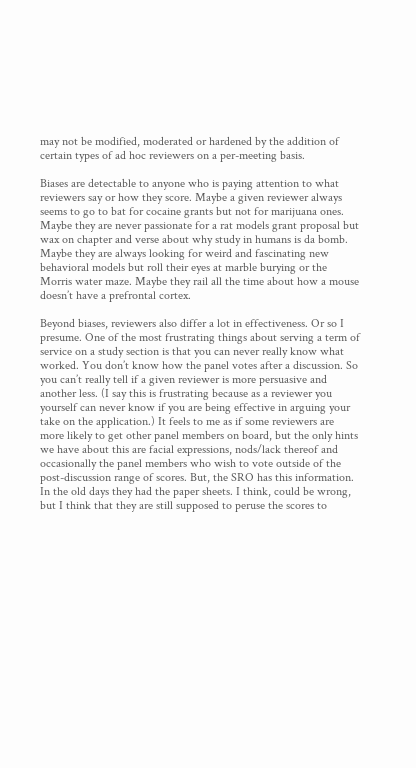may not be modified, moderated or hardened by the addition of certain types of ad hoc reviewers on a per-meeting basis.

Biases are detectable to anyone who is paying attention to what reviewers say or how they score. Maybe a given reviewer always seems to go to bat for cocaine grants but not for marijuana ones. Maybe they are never passionate for a rat models grant proposal but wax on chapter and verse about why study in humans is da bomb. Maybe they are always looking for weird and fascinating new behavioral models but roll their eyes at marble burying or the Morris water maze. Maybe they rail all the time about how a mouse doesn’t have a prefrontal cortex.

Beyond biases, reviewers also differ a lot in effectiveness. Or so I presume. One of the most frustrating things about serving a term of service on a study section is that you can never really know what worked. You don’t know how the panel votes after a discussion. So you can’t really tell if a given reviewer is more persuasive and another less. (I say this is frustrating because as a reviewer you yourself can never know if you are being effective in arguing your take on the application.) It feels to me as if some reviewers are more likely to get other panel members on board, but the only hints we have about this are facial expressions, nods/lack thereof and occasionally the panel members who wish to vote outside of the post-discussion range of scores. But, the SRO has this information. In the old days they had the paper sheets. I think, could be wrong, but I think that they are still supposed to peruse the scores to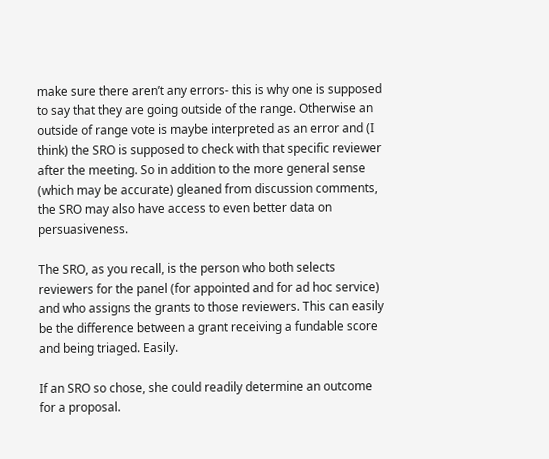make sure there aren’t any errors- this is why one is supposed to say that they are going outside of the range. Otherwise an outside of range vote is maybe interpreted as an error and (I think) the SRO is supposed to check with that specific reviewer after the meeting. So in addition to the more general sense (which may be accurate) gleaned from discussion comments, the SRO may also have access to even better data on persuasiveness.

The SRO, as you recall, is the person who both selects reviewers for the panel (for appointed and for ad hoc service) and who assigns the grants to those reviewers. This can easily be the difference between a grant receiving a fundable score and being triaged. Easily.

If an SRO so chose, she could readily determine an outcome for a proposal.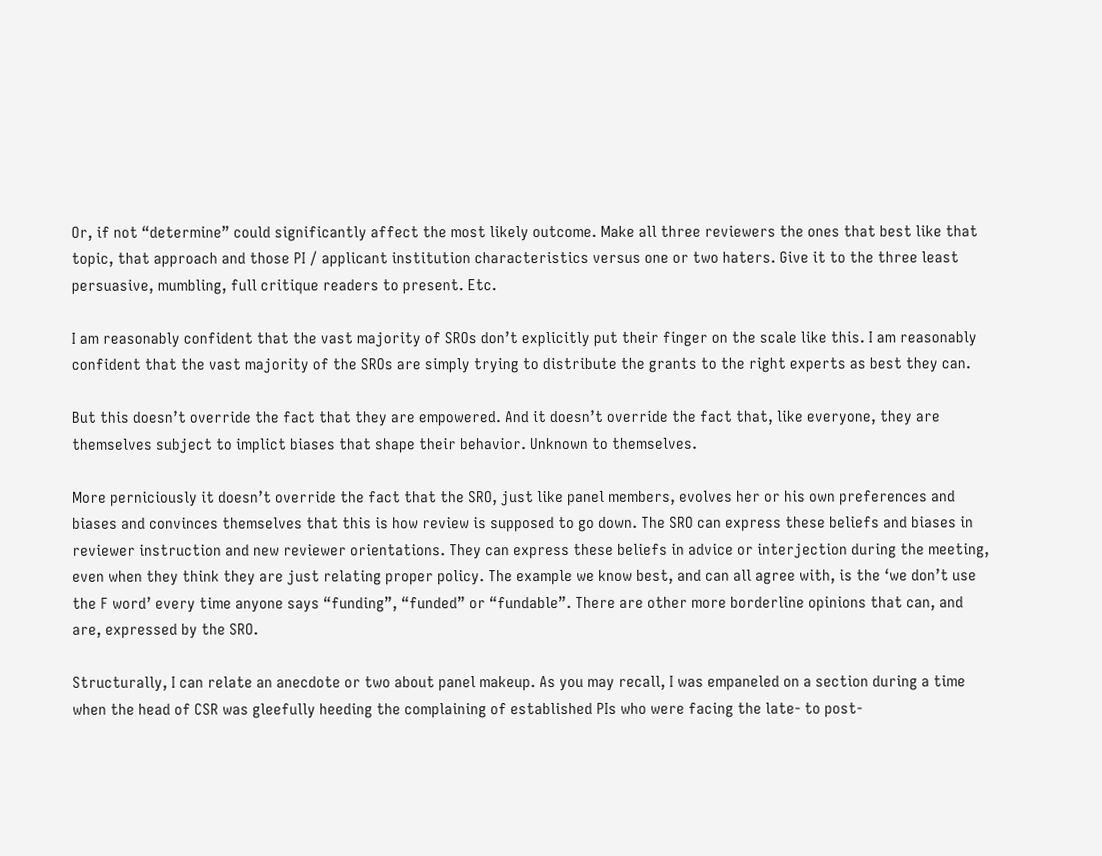Or, if not “determine” could significantly affect the most likely outcome. Make all three reviewers the ones that best like that topic, that approach and those PI / applicant institution characteristics versus one or two haters. Give it to the three least persuasive, mumbling, full critique readers to present. Etc.

I am reasonably confident that the vast majority of SROs don’t explicitly put their finger on the scale like this. I am reasonably confident that the vast majority of the SROs are simply trying to distribute the grants to the right experts as best they can.

But this doesn’t override the fact that they are empowered. And it doesn’t override the fact that, like everyone, they are themselves subject to implict biases that shape their behavior. Unknown to themselves.

More perniciously it doesn’t override the fact that the SRO, just like panel members, evolves her or his own preferences and biases and convinces themselves that this is how review is supposed to go down. The SRO can express these beliefs and biases in reviewer instruction and new reviewer orientations. They can express these beliefs in advice or interjection during the meeting, even when they think they are just relating proper policy. The example we know best, and can all agree with, is the ‘we don’t use the F word’ every time anyone says “funding”, “funded” or “fundable”. There are other more borderline opinions that can, and are, expressed by the SRO.

Structurally, I can relate an anecdote or two about panel makeup. As you may recall, I was empaneled on a section during a time when the head of CSR was gleefully heeding the complaining of established PIs who were facing the late- to post-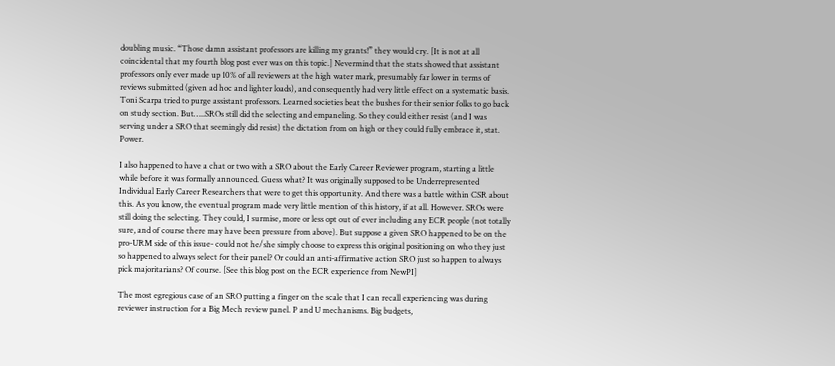doubling music. “Those damn assistant professors are killing my grants!” they would cry. [It is not at all coincidental that my fourth blog post ever was on this topic.] Nevermind that the stats showed that assistant professors only ever made up 10% of all reviewers at the high water mark, presumably far lower in terms of reviews submitted (given ad hoc and lighter loads), and consequently had very little effect on a systematic basis. Toni Scarpa tried to purge assistant professors. Learned societies beat the bushes for their senior folks to go back on study section. But…..SROs still did the selecting and empaneling. So they could either resist (and I was serving under a SRO that seemingly did resist) the dictation from on high or they could fully embrace it, stat. Power.

I also happened to have a chat or two with a SRO about the Early Career Reviewer program, starting a little while before it was formally announced. Guess what? It was originally supposed to be Underrepresented Individual Early Career Researchers that were to get this opportunity. And there was a battle within CSR about this. As you know, the eventual program made very little mention of this history, if at all. However. SROs were still doing the selecting. They could, I surmise, more or less opt out of ever including any ECR people (not totally sure, and of course there may have been pressure from above). But suppose a given SRO happened to be on the pro-URM side of this issue- could not he/she simply choose to express this original positioning on who they just so happened to always select for their panel? Or could an anti-affirmative action SRO just so happen to always pick majoritarians? Of course. [See this blog post on the ECR experience from NewPI]

The most egregious case of an SRO putting a finger on the scale that I can recall experiencing was during reviewer instruction for a Big Mech review panel. P and U mechanisms. Big budgets,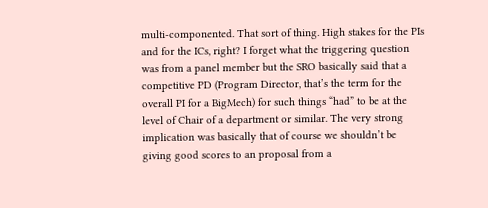multi-componented. That sort of thing. High stakes for the PIs and for the ICs, right? I forget what the triggering question was from a panel member but the SRO basically said that a competitive PD (Program Director, that’s the term for the overall PI for a BigMech) for such things “had” to be at the level of Chair of a department or similar. The very strong implication was basically that of course we shouldn’t be giving good scores to an proposal from a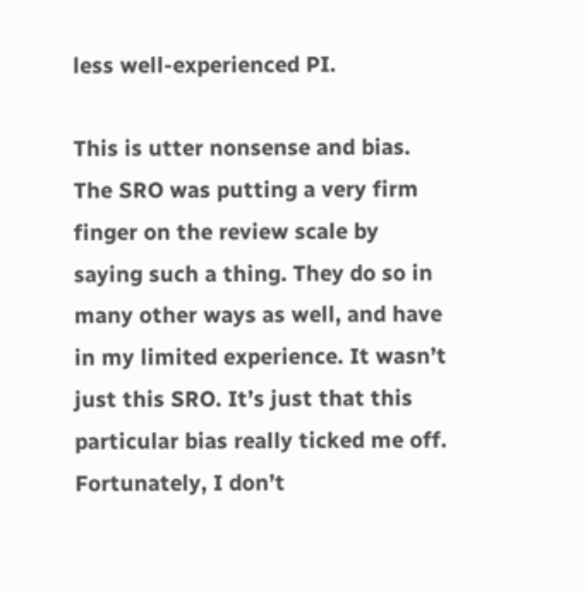less well-experienced PI.

This is utter nonsense and bias. The SRO was putting a very firm finger on the review scale by saying such a thing. They do so in many other ways as well, and have in my limited experience. It wasn’t just this SRO. It’s just that this particular bias really ticked me off. Fortunately, I don’t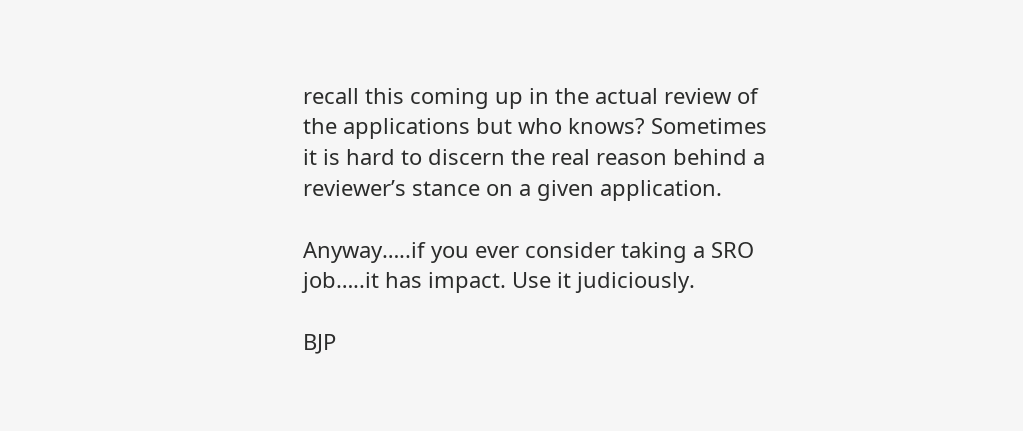recall this coming up in the actual review of the applications but who knows? Sometimes it is hard to discern the real reason behind a reviewer’s stance on a given application.

Anyway…..if you ever consider taking a SRO job…..it has impact. Use it judiciously.

BJP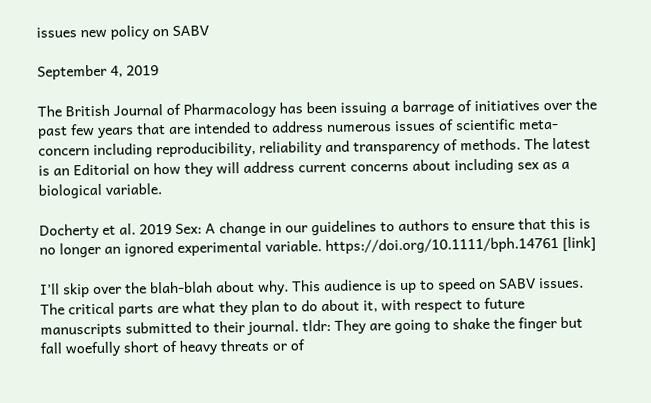issues new policy on SABV

September 4, 2019

The British Journal of Pharmacology has been issuing a barrage of initiatives over the past few years that are intended to address numerous issues of scientific meta-concern including reproducibility, reliability and transparency of methods. The latest is an Editorial on how they will address current concerns about including sex as a biological variable.

Docherty et al. 2019 Sex: A change in our guidelines to authors to ensure that this is no longer an ignored experimental variable. https://doi.org/10.1111/bph.14761 [link]

I’ll skip over the blah-blah about why. This audience is up to speed on SABV issues. The critical parts are what they plan to do about it, with respect to future manuscripts submitted to their journal. tldr: They are going to shake the finger but fall woefully short of heavy threats or of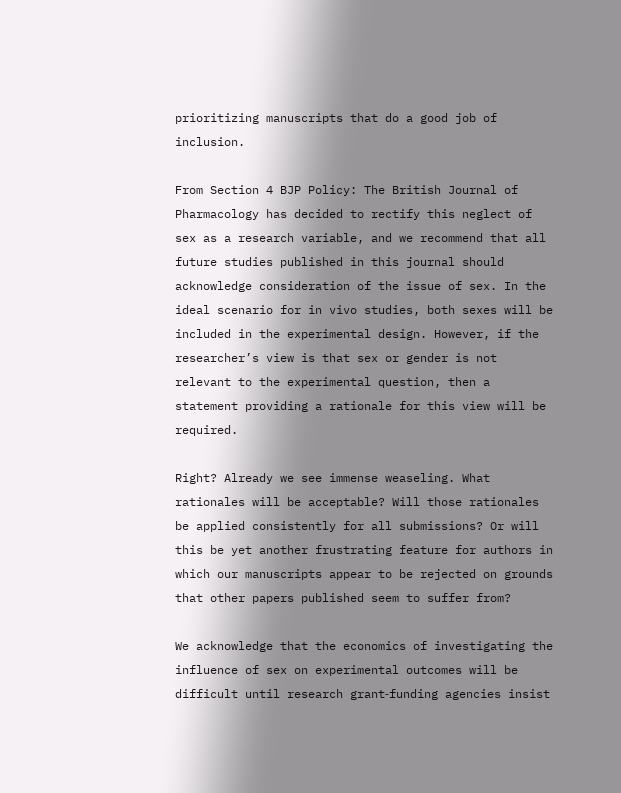prioritizing manuscripts that do a good job of inclusion.

From Section 4 BJP Policy: The British Journal of Pharmacology has decided to rectify this neglect of sex as a research variable, and we recommend that all future studies published in this journal should acknowledge consideration of the issue of sex. In the ideal scenario for in vivo studies, both sexes will be included in the experimental design. However, if the researcher’s view is that sex or gender is not relevant to the experimental question, then a statement providing a rationale for this view will be required.

Right? Already we see immense weaseling. What rationales will be acceptable? Will those rationales be applied consistently for all submissions? Or will this be yet another frustrating feature for authors in which our manuscripts appear to be rejected on grounds that other papers published seem to suffer from?

We acknowledge that the economics of investigating the influence of sex on experimental outcomes will be difficult until research grant‐funding agencies insist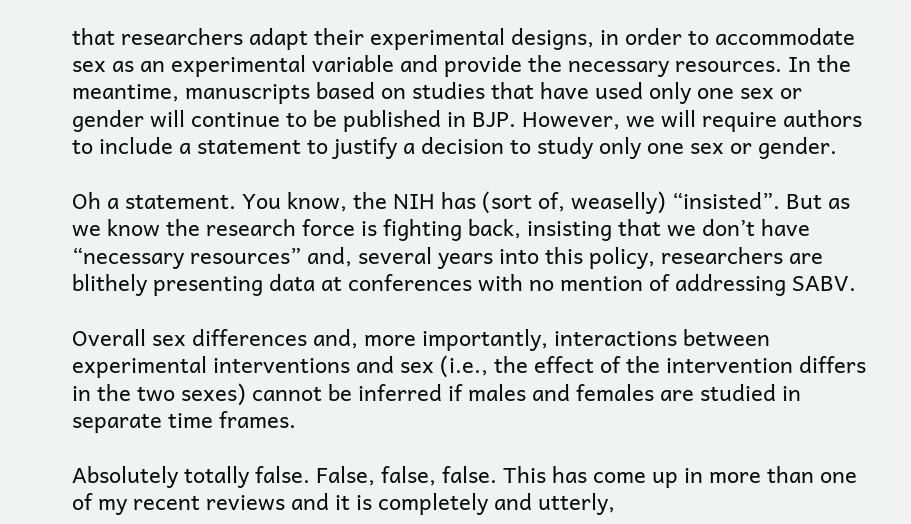that researchers adapt their experimental designs, in order to accommodate sex as an experimental variable and provide the necessary resources. In the meantime, manuscripts based on studies that have used only one sex or gender will continue to be published in BJP. However, we will require authors to include a statement to justify a decision to study only one sex or gender.

Oh a statement. You know, the NIH has (sort of, weaselly) “insisted”. But as we know the research force is fighting back, insisting that we don’t have “necessary resources” and, several years into this policy, researchers are blithely presenting data at conferences with no mention of addressing SABV.

Overall sex differences and, more importantly, interactions between experimental interventions and sex (i.e., the effect of the intervention differs in the two sexes) cannot be inferred if males and females are studied in separate time frames.

Absolutely totally false. False, false, false. This has come up in more than one of my recent reviews and it is completely and utterly,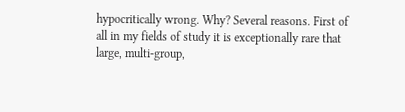hypocritically wrong. Why? Several reasons. First of all in my fields of study it is exceptionally rare that large, multi-group,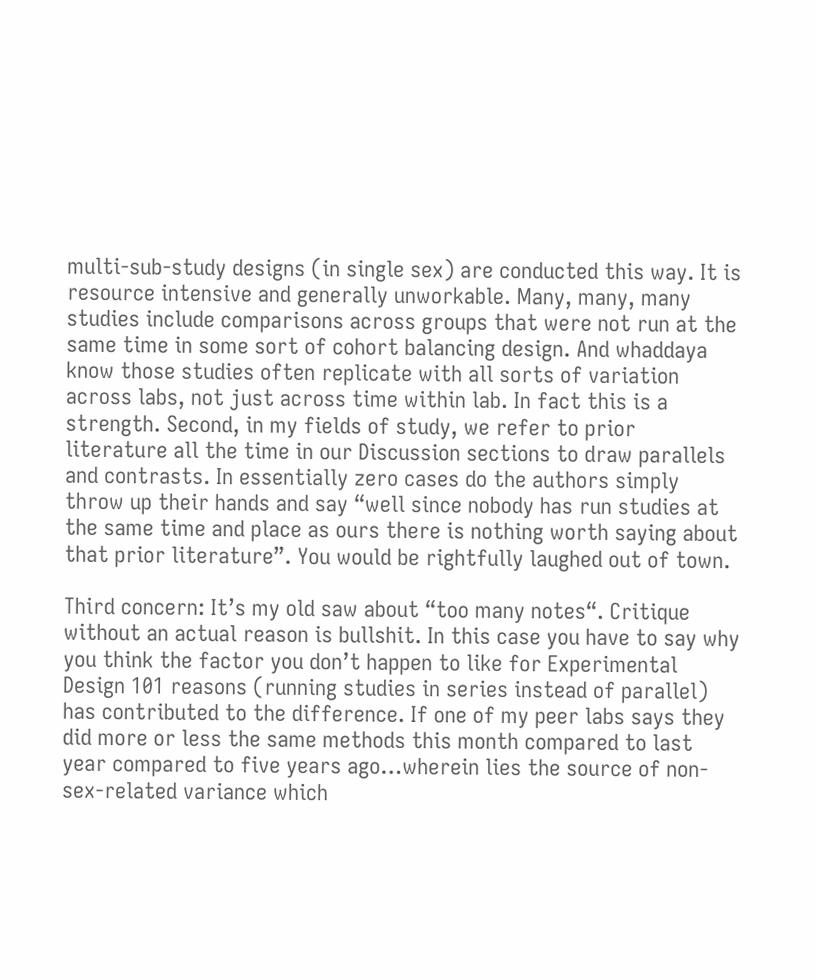multi-sub-study designs (in single sex) are conducted this way. It is resource intensive and generally unworkable. Many, many, many studies include comparisons across groups that were not run at the same time in some sort of cohort balancing design. And whaddaya know those studies often replicate with all sorts of variation across labs, not just across time within lab. In fact this is a strength. Second, in my fields of study, we refer to prior literature all the time in our Discussion sections to draw parallels and contrasts. In essentially zero cases do the authors simply throw up their hands and say “well since nobody has run studies at the same time and place as ours there is nothing worth saying about that prior literature”. You would be rightfully laughed out of town.

Third concern: It’s my old saw about “too many notes“. Critique without an actual reason is bullshit. In this case you have to say why you think the factor you don’t happen to like for Experimental Design 101 reasons (running studies in series instead of parallel) has contributed to the difference. If one of my peer labs says they did more or less the same methods this month compared to last year compared to five years ago…wherein lies the source of non-sex-related variance which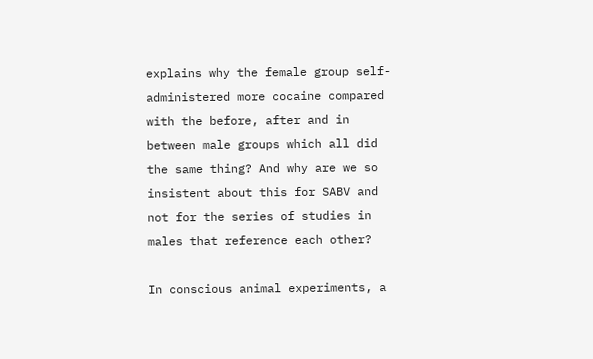explains why the female group self-administered more cocaine compared with the before, after and in between male groups which all did the same thing? And why are we so insistent about this for SABV and not for the series of studies in males that reference each other?

In conscious animal experiments, a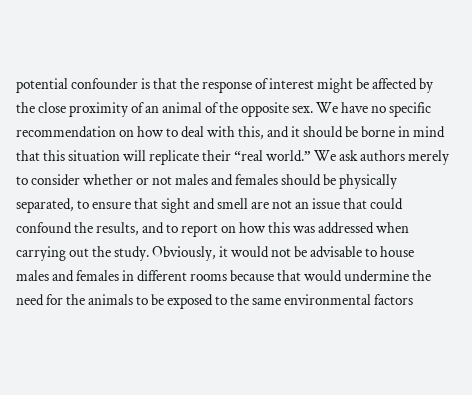potential confounder is that the response of interest might be affected by the close proximity of an animal of the opposite sex. We have no specific recommendation on how to deal with this, and it should be borne in mind that this situation will replicate their “real world.” We ask authors merely to consider whether or not males and females should be physically separated, to ensure that sight and smell are not an issue that could confound the results, and to report on how this was addressed when carrying out the study. Obviously, it would not be advisable to house males and females in different rooms because that would undermine the need for the animals to be exposed to the same environmental factors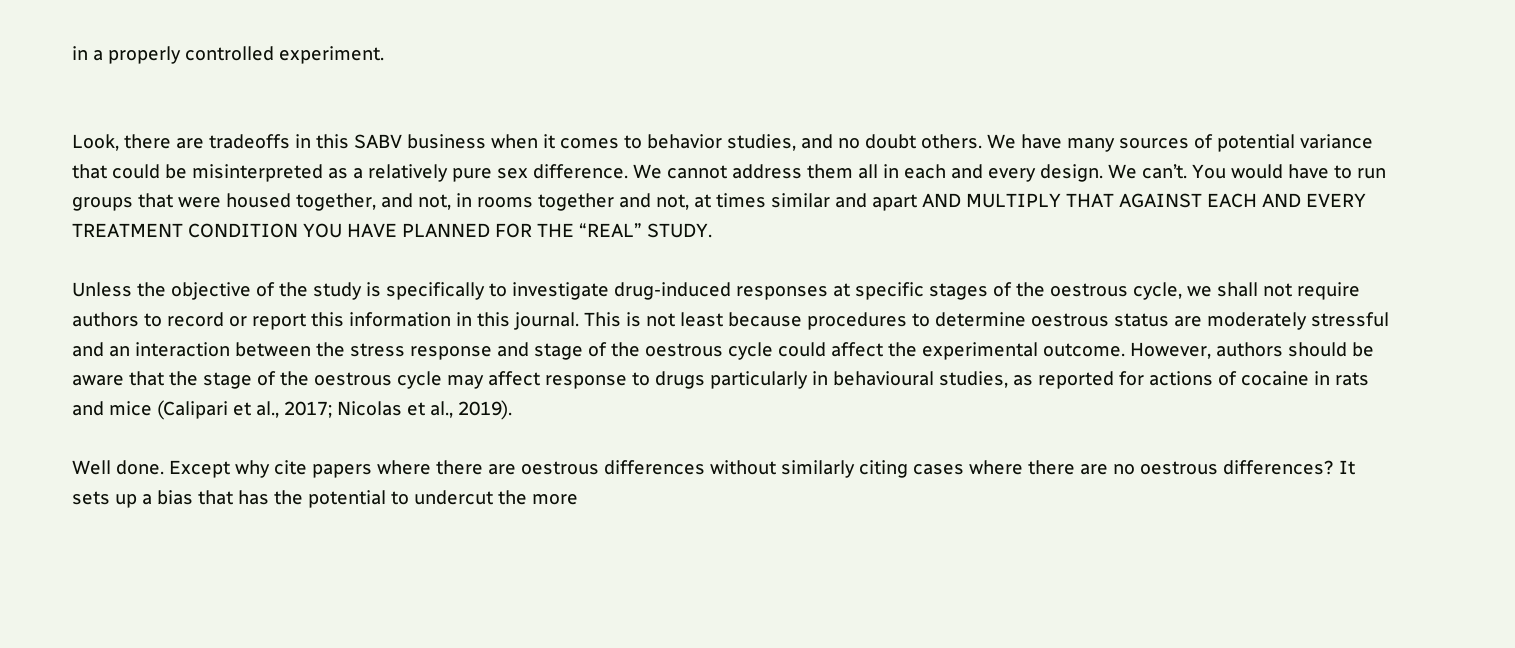in a properly controlled experiment.


Look, there are tradeoffs in this SABV business when it comes to behavior studies, and no doubt others. We have many sources of potential variance that could be misinterpreted as a relatively pure sex difference. We cannot address them all in each and every design. We can’t. You would have to run groups that were housed together, and not, in rooms together and not, at times similar and apart AND MULTIPLY THAT AGAINST EACH AND EVERY TREATMENT CONDITION YOU HAVE PLANNED FOR THE “REAL” STUDY.

Unless the objective of the study is specifically to investigate drug‐induced responses at specific stages of the oestrous cycle, we shall not require authors to record or report this information in this journal. This is not least because procedures to determine oestrous status are moderately stressful and an interaction between the stress response and stage of the oestrous cycle could affect the experimental outcome. However, authors should be aware that the stage of the oestrous cycle may affect response to drugs particularly in behavioural studies, as reported for actions of cocaine in rats and mice (Calipari et al., 2017; Nicolas et al., 2019).

Well done. Except why cite papers where there are oestrous differences without similarly citing cases where there are no oestrous differences? It sets up a bias that has the potential to undercut the more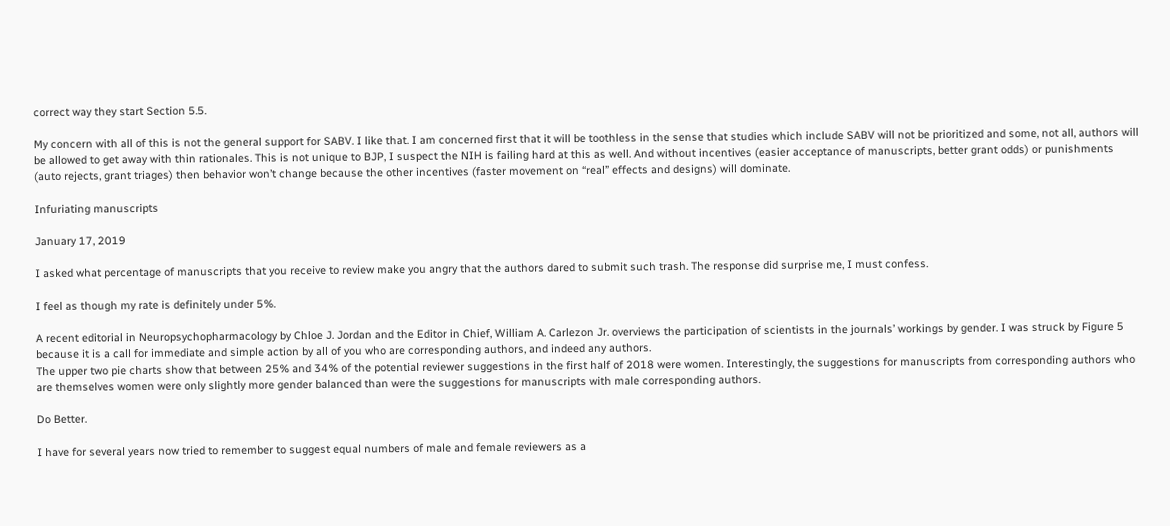correct way they start Section 5.5.

My concern with all of this is not the general support for SABV. I like that. I am concerned first that it will be toothless in the sense that studies which include SABV will not be prioritized and some, not all, authors will be allowed to get away with thin rationales. This is not unique to BJP, I suspect the NIH is failing hard at this as well. And without incentives (easier acceptance of manuscripts, better grant odds) or punishments (auto rejects, grant triages) then behavior won’t change because the other incentives (faster movement on “real” effects and designs) will dominate.

Infuriating manuscripts

January 17, 2019

I asked what percentage of manuscripts that you receive to review make you angry that the authors dared to submit such trash. The response did surprise me, I must confess.

I feel as though my rate is definitely under 5%.

A recent editorial in Neuropsychopharmacology by Chloe J. Jordan and the Editor in Chief, William A. Carlezon Jr. overviews the participation of scientists in the journals’ workings by gender. I was struck by Figure 5 because it is a call for immediate and simple action by all of you who are corresponding authors, and indeed any authors.
The upper two pie charts show that between 25% and 34% of the potential reviewer suggestions in the first half of 2018 were women. Interestingly, the suggestions for manuscripts from corresponding authors who are themselves women were only slightly more gender balanced than were the suggestions for manuscripts with male corresponding authors.

Do Better.

I have for several years now tried to remember to suggest equal numbers of male and female reviewers as a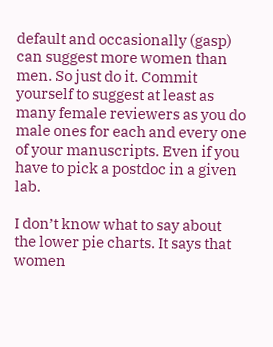default and occasionally (gasp) can suggest more women than men. So just do it. Commit yourself to suggest at least as many female reviewers as you do male ones for each and every one of your manuscripts. Even if you have to pick a postdoc in a given lab.

I don’t know what to say about the lower pie charts. It says that women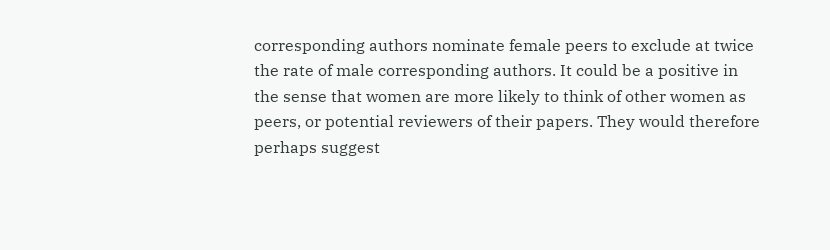corresponding authors nominate female peers to exclude at twice the rate of male corresponding authors. It could be a positive in the sense that women are more likely to think of other women as peers, or potential reviewers of their papers. They would therefore perhaps suggest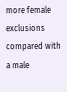more female exclusions compared with a male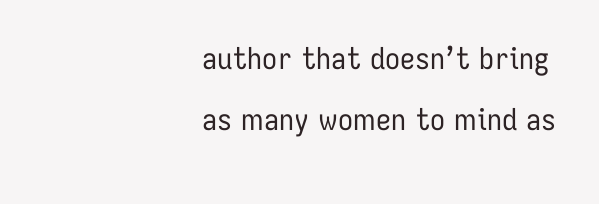author that doesn’t bring as many women to mind as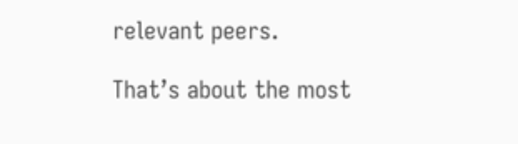relevant peers.

That’s about the most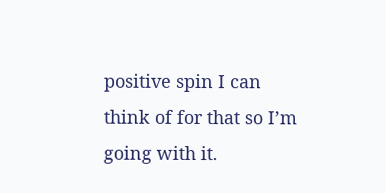positive spin I can think of for that so I’m going with it.